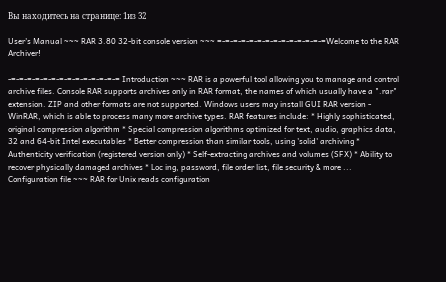Вы находитесь на странице: 1из 32

User's Manual ~~~ RAR 3.80 32-bit console version ~~~ =-=-=-=-=-=-=-=-=-=-=-=-=-=Welcome to the RAR Archiver!

-=-=-=-=-=-=-=-=-=-=-=-=-=-= Introduction ~~~ RAR is a powerful tool allowing you to manage and control archive files. Console RAR supports archives only in RAR format, the names of which usually have a ".rar" extension. ZIP and other formats are not supported. Windows users may install GUI RAR version - WinRAR, which is able to process many more archive types. RAR features include: * Highly sophisticated, original compression algorithm * Special compression algorithms optimized for text, audio, graphics data, 32 and 64-bit Intel executables * Better compression than similar tools, using 'solid' archiving * Authenticity verification (registered version only) * Self-extracting archives and volumes (SFX) * Ability to recover physically damaged archives * Loc ing, password, file order list, file security & more ... Configuration file ~~~ RAR for Unix reads configuration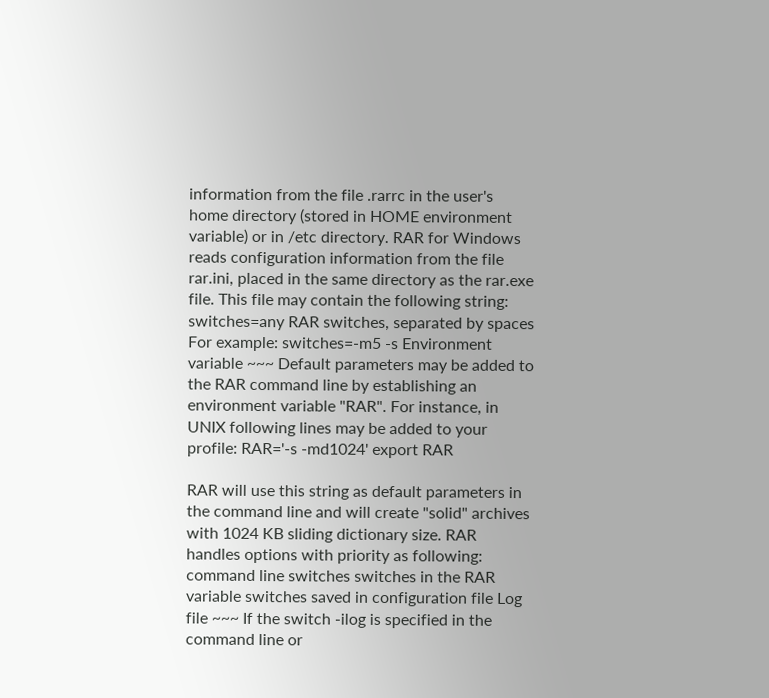information from the file .rarrc in the user's home directory (stored in HOME environment variable) or in /etc directory. RAR for Windows reads configuration information from the file rar.ini, placed in the same directory as the rar.exe file. This file may contain the following string: switches=any RAR switches, separated by spaces For example: switches=-m5 -s Environment variable ~~~ Default parameters may be added to the RAR command line by establishing an environment variable "RAR". For instance, in UNIX following lines may be added to your profile: RAR='-s -md1024' export RAR

RAR will use this string as default parameters in the command line and will create "solid" archives with 1024 KB sliding dictionary size. RAR handles options with priority as following: command line switches switches in the RAR variable switches saved in configuration file Log file ~~~ If the switch -ilog is specified in the command line or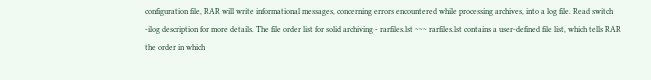configuration file, RAR will write informational messages, concerning errors encountered while processing archives, into a log file. Read switch -ilog description for more details. The file order list for solid archiving - rarfiles.lst ~~~ rarfiles.lst contains a user-defined file list, which tells RAR the order in which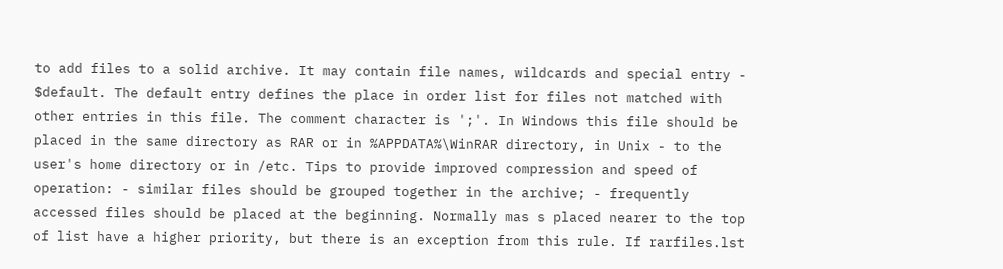to add files to a solid archive. It may contain file names, wildcards and special entry - $default. The default entry defines the place in order list for files not matched with other entries in this file. The comment character is ';'. In Windows this file should be placed in the same directory as RAR or in %APPDATA%\WinRAR directory, in Unix - to the user's home directory or in /etc. Tips to provide improved compression and speed of operation: - similar files should be grouped together in the archive; - frequently accessed files should be placed at the beginning. Normally mas s placed nearer to the top of list have a higher priority, but there is an exception from this rule. If rarfiles.lst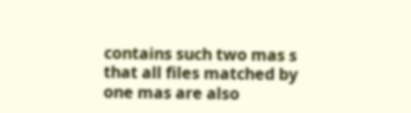contains such two mas s that all files matched by one mas are also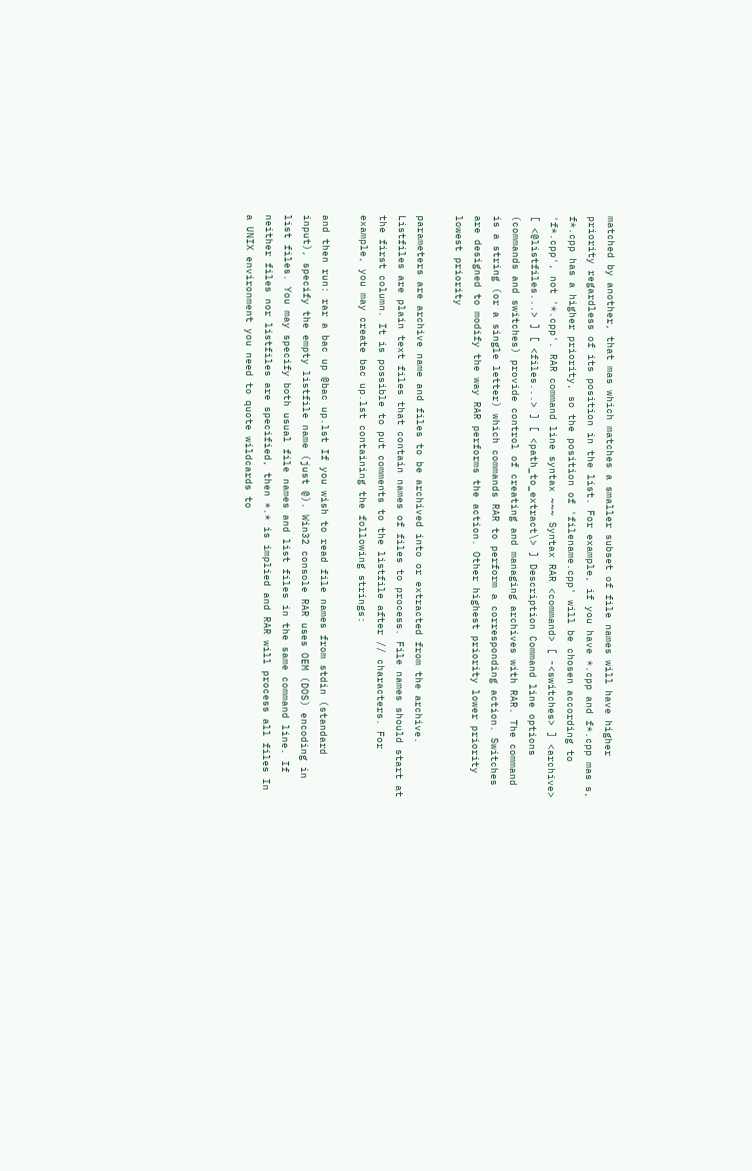matched by another, that mas which matches a smaller subset of file names will have higher priority regardless of its position in the list. For example, if you have *.cpp and f*.cpp mas s, f*.cpp has a higher priority, so the position of 'filename.cpp' will be chosen according to 'f*.cpp', not '*.cpp'. RAR command line syntax ~~~ Syntax RAR <command> [ -<switches> ] <archive> [ <@listfiles...> ] [ <files...> ] [ <path_to_extract\> ] Description Command line options (commands and switches) provide control of creating and managing archives with RAR. The command is a string (or a single letter) which commands RAR to perform a corresponding action. Switches are designed to modify the way RAR performs the action. Other highest priority lower priority lowest priority

parameters are archive name and files to be archived into or extracted from the archive. Listfiles are plain text files that contain names of files to process. File names should start at the first column. It is possible to put comments to the listfile after // characters. For example, you may create bac up.lst containing the following strings:

and then run: rar a bac up @bac up.lst If you wish to read file names from stdin (standard input), specify the empty listfile name (just @). Win32 console RAR uses OEM (DOS) encoding in list files. You may specify both usual file names and list files in the same command line. If neither files nor listfiles are specified, then *.* is implied and RAR will process all files In a UNIX environment you need to quote wildcards to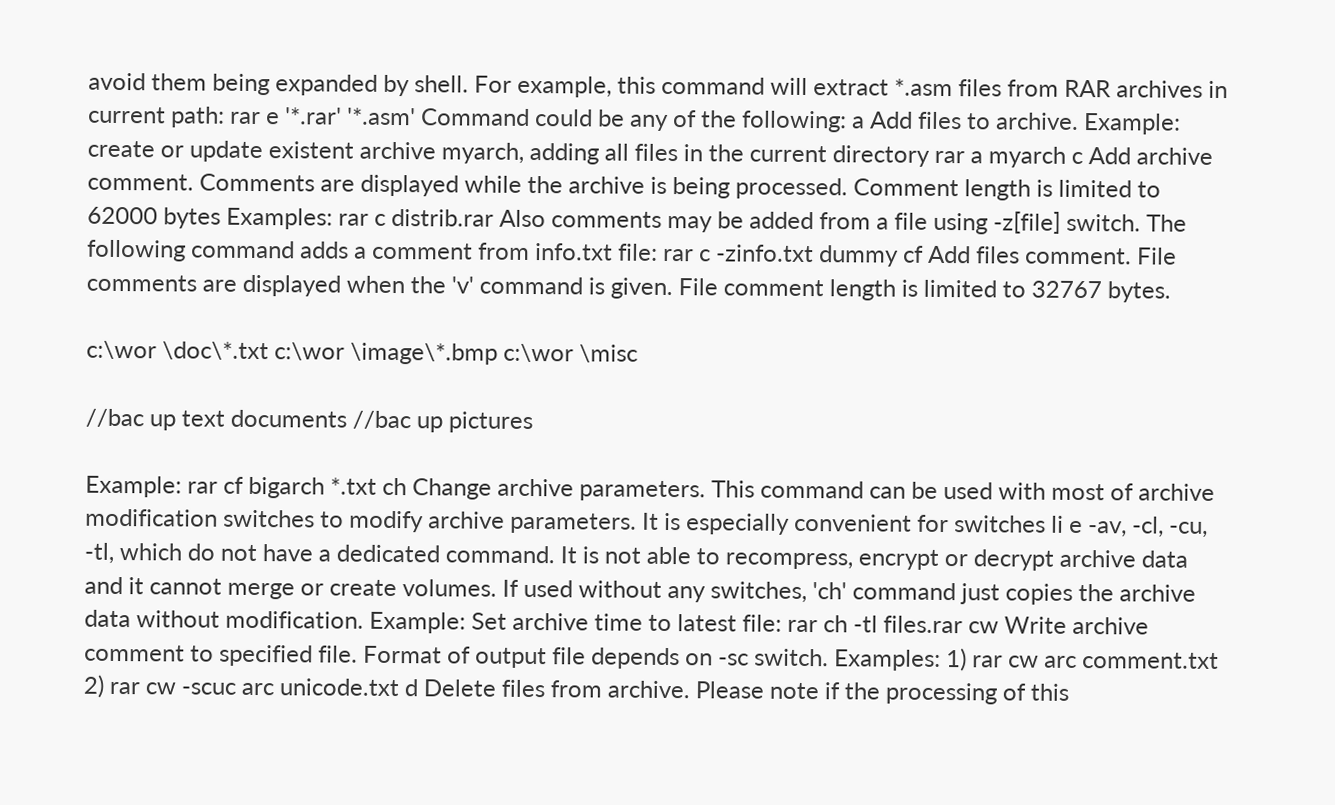avoid them being expanded by shell. For example, this command will extract *.asm files from RAR archives in current path: rar e '*.rar' '*.asm' Command could be any of the following: a Add files to archive. Example: create or update existent archive myarch, adding all files in the current directory rar a myarch c Add archive comment. Comments are displayed while the archive is being processed. Comment length is limited to 62000 bytes Examples: rar c distrib.rar Also comments may be added from a file using -z[file] switch. The following command adds a comment from info.txt file: rar c -zinfo.txt dummy cf Add files comment. File comments are displayed when the 'v' command is given. File comment length is limited to 32767 bytes.

c:\wor \doc\*.txt c:\wor \image\*.bmp c:\wor \misc

//bac up text documents //bac up pictures

Example: rar cf bigarch *.txt ch Change archive parameters. This command can be used with most of archive modification switches to modify archive parameters. It is especially convenient for switches li e -av, -cl, -cu, -tl, which do not have a dedicated command. It is not able to recompress, encrypt or decrypt archive data and it cannot merge or create volumes. If used without any switches, 'ch' command just copies the archive data without modification. Example: Set archive time to latest file: rar ch -tl files.rar cw Write archive comment to specified file. Format of output file depends on -sc switch. Examples: 1) rar cw arc comment.txt 2) rar cw -scuc arc unicode.txt d Delete files from archive. Please note if the processing of this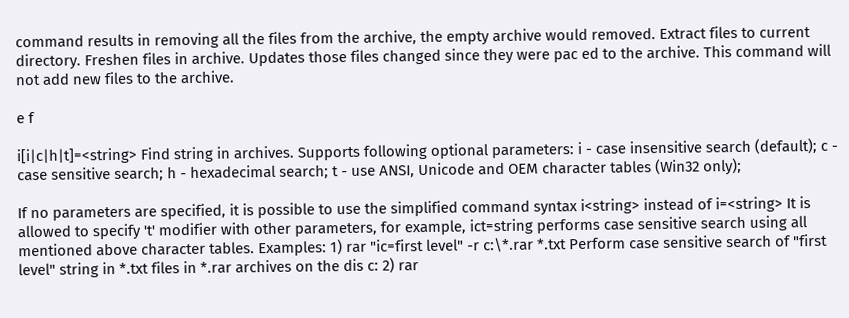command results in removing all the files from the archive, the empty archive would removed. Extract files to current directory. Freshen files in archive. Updates those files changed since they were pac ed to the archive. This command will not add new files to the archive.

e f

i[i|c|h|t]=<string> Find string in archives. Supports following optional parameters: i - case insensitive search (default); c - case sensitive search; h - hexadecimal search; t - use ANSI, Unicode and OEM character tables (Win32 only);

If no parameters are specified, it is possible to use the simplified command syntax i<string> instead of i=<string> It is allowed to specify 't' modifier with other parameters, for example, ict=string performs case sensitive search using all mentioned above character tables. Examples: 1) rar "ic=first level" -r c:\*.rar *.txt Perform case sensitive search of "first level" string in *.txt files in *.rar archives on the dis c: 2) rar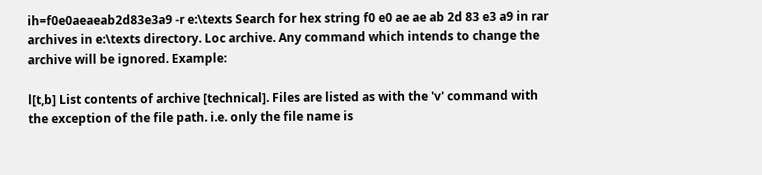ih=f0e0aeaeab2d83e3a9 -r e:\texts Search for hex string f0 e0 ae ae ab 2d 83 e3 a9 in rar archives in e:\texts directory. Loc archive. Any command which intends to change the archive will be ignored. Example:

l[t,b] List contents of archive [technical]. Files are listed as with the 'v' command with the exception of the file path. i.e. only the file name is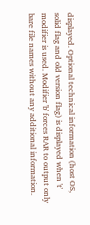displayed. Optional technical information (host OS, solid flag and old version flag) is displayed when 't' modifier is used. Modifier 'b' forces RAR to output only bare file names without any additional information.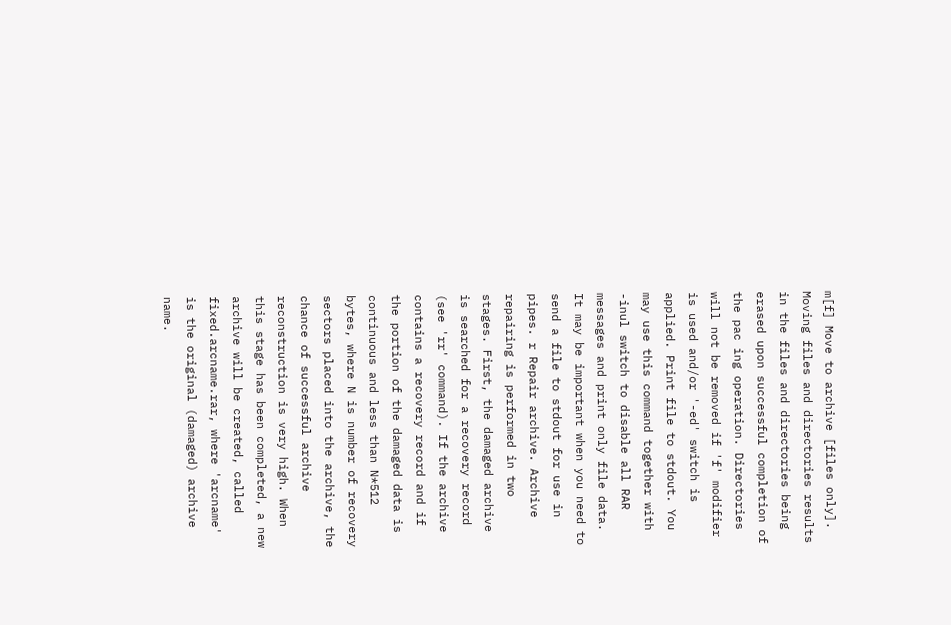m[f] Move to archive [files only]. Moving files and directories results in the files and directories being erased upon successful completion of the pac ing operation. Directories will not be removed if 'f' modifier is used and/or '-ed' switch is applied. Print file to stdout. You may use this command together with -inul switch to disable all RAR messages and print only file data. It may be important when you need to send a file to stdout for use in pipes. r Repair archive. Archive repairing is performed in two stages. First, the damaged archive is searched for a recovery record (see 'rr' command). If the archive contains a recovery record and if the portion of the damaged data is continuous and less than N*512 bytes, where N is number of recovery sectors placed into the archive, the chance of successful archive reconstruction is very high. When this stage has been completed, a new archive will be created, called fixed.arcname.rar, where 'arcname' is the original (damaged) archive name.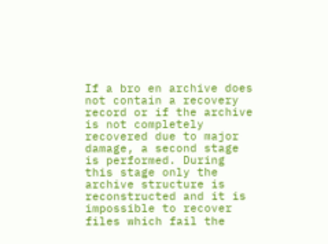If a bro en archive does not contain a recovery record or if the archive is not completely recovered due to major damage, a second stage is performed. During this stage only the archive structure is reconstructed and it is impossible to recover files which fail the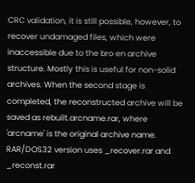CRC validation, it is still possible, however, to recover undamaged files, which were inaccessible due to the bro en archive structure. Mostly this is useful for non-solid archives. When the second stage is completed, the reconstructed archive will be saved as rebuilt.arcname.rar, where 'arcname' is the original archive name. RAR/DOS32 version uses _recover.rar and _reconst.rar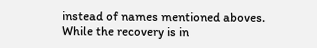instead of names mentioned aboves. While the recovery is in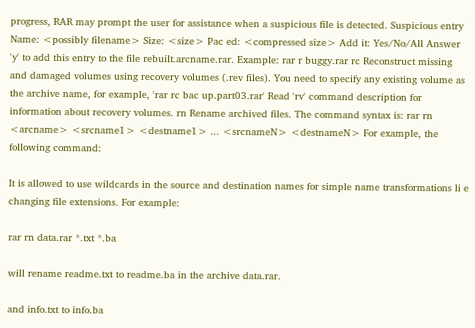progress, RAR may prompt the user for assistance when a suspicious file is detected. Suspicious entry Name: <possibly filename> Size: <size> Pac ed: <compressed size> Add it: Yes/No/All Answer 'y' to add this entry to the file rebuilt.arcname.rar. Example: rar r buggy.rar rc Reconstruct missing and damaged volumes using recovery volumes (.rev files). You need to specify any existing volume as the archive name, for example, 'rar rc bac up.part03.rar' Read 'rv' command description for information about recovery volumes. rn Rename archived files. The command syntax is: rar rn <arcname> <srcname1> <destname1> ... <srcnameN> <destnameN> For example, the following command:

It is allowed to use wildcards in the source and destination names for simple name transformations li e changing file extensions. For example:

rar rn data.rar *.txt *.ba

will rename readme.txt to readme.ba in the archive data.rar.

and info.txt to info.ba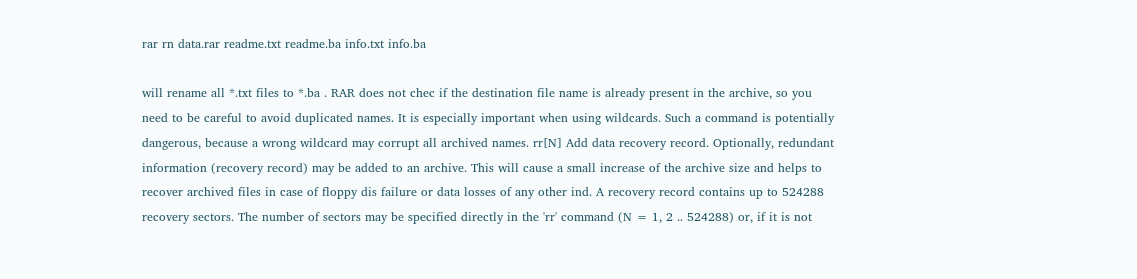rar rn data.rar readme.txt readme.ba info.txt info.ba

will rename all *.txt files to *.ba . RAR does not chec if the destination file name is already present in the archive, so you need to be careful to avoid duplicated names. It is especially important when using wildcards. Such a command is potentially dangerous, because a wrong wildcard may corrupt all archived names. rr[N] Add data recovery record. Optionally, redundant information (recovery record) may be added to an archive. This will cause a small increase of the archive size and helps to recover archived files in case of floppy dis failure or data losses of any other ind. A recovery record contains up to 524288 recovery sectors. The number of sectors may be specified directly in the 'rr' command (N = 1, 2 .. 524288) or, if it is not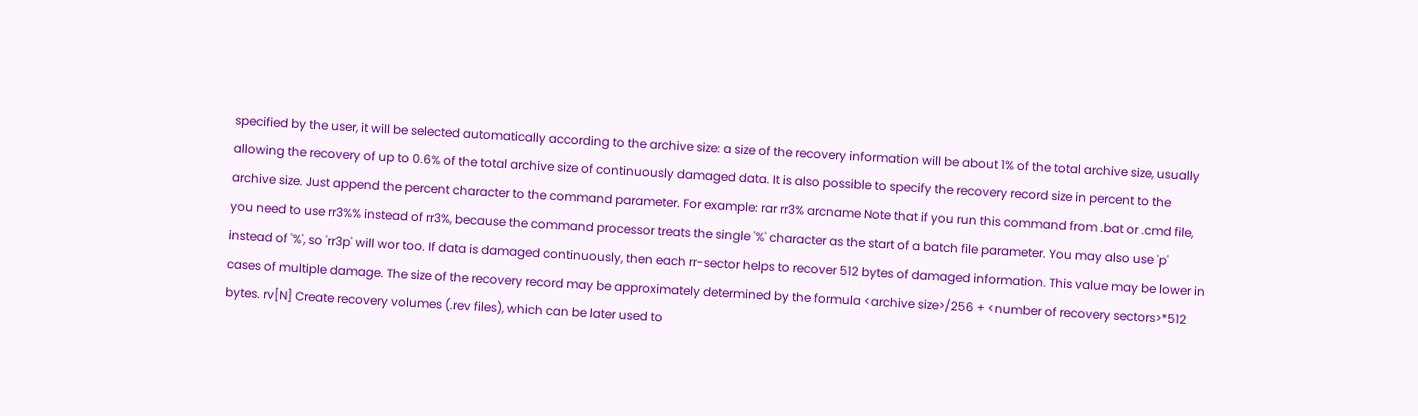specified by the user, it will be selected automatically according to the archive size: a size of the recovery information will be about 1% of the total archive size, usually allowing the recovery of up to 0.6% of the total archive size of continuously damaged data. It is also possible to specify the recovery record size in percent to the archive size. Just append the percent character to the command parameter. For example: rar rr3% arcname Note that if you run this command from .bat or .cmd file, you need to use rr3%% instead of rr3%, because the command processor treats the single '%' character as the start of a batch file parameter. You may also use 'p' instead of '%', so 'rr3p' will wor too. If data is damaged continuously, then each rr-sector helps to recover 512 bytes of damaged information. This value may be lower in cases of multiple damage. The size of the recovery record may be approximately determined by the formula <archive size>/256 + <number of recovery sectors>*512 bytes. rv[N] Create recovery volumes (.rev files), which can be later used to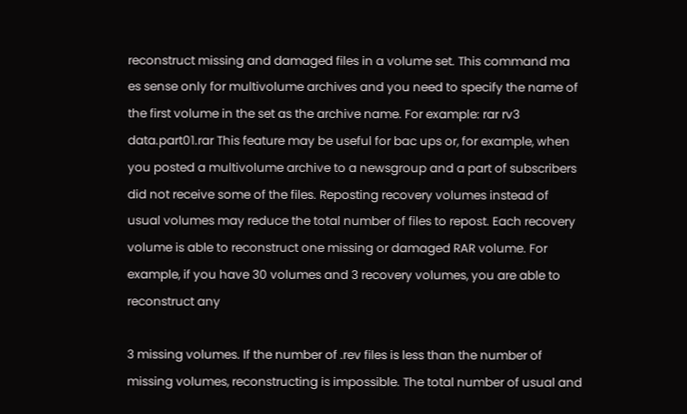reconstruct missing and damaged files in a volume set. This command ma es sense only for multivolume archives and you need to specify the name of the first volume in the set as the archive name. For example: rar rv3 data.part01.rar This feature may be useful for bac ups or, for example, when you posted a multivolume archive to a newsgroup and a part of subscribers did not receive some of the files. Reposting recovery volumes instead of usual volumes may reduce the total number of files to repost. Each recovery volume is able to reconstruct one missing or damaged RAR volume. For example, if you have 30 volumes and 3 recovery volumes, you are able to reconstruct any

3 missing volumes. If the number of .rev files is less than the number of missing volumes, reconstructing is impossible. The total number of usual and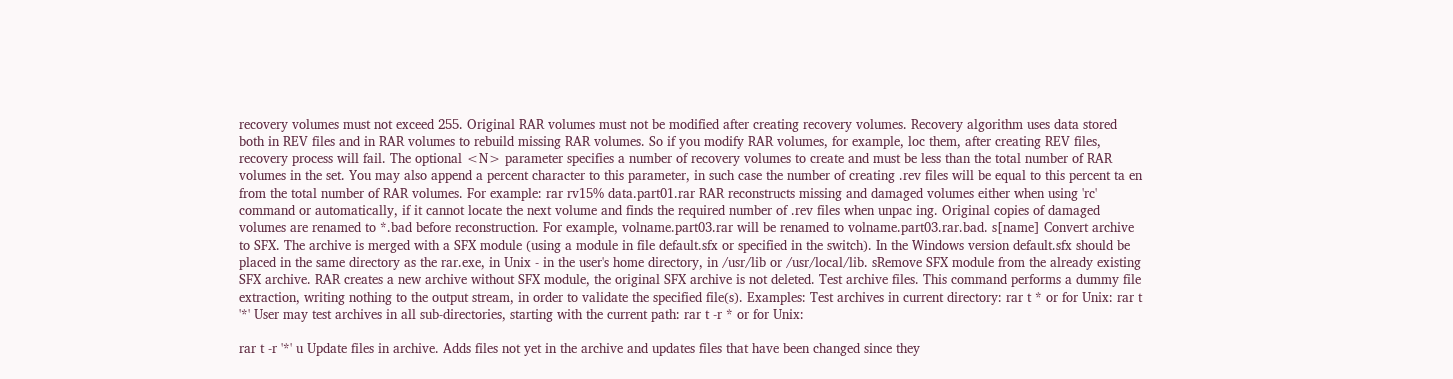recovery volumes must not exceed 255. Original RAR volumes must not be modified after creating recovery volumes. Recovery algorithm uses data stored both in REV files and in RAR volumes to rebuild missing RAR volumes. So if you modify RAR volumes, for example, loc them, after creating REV files, recovery process will fail. The optional <N> parameter specifies a number of recovery volumes to create and must be less than the total number of RAR volumes in the set. You may also append a percent character to this parameter, in such case the number of creating .rev files will be equal to this percent ta en from the total number of RAR volumes. For example: rar rv15% data.part01.rar RAR reconstructs missing and damaged volumes either when using 'rc' command or automatically, if it cannot locate the next volume and finds the required number of .rev files when unpac ing. Original copies of damaged volumes are renamed to *.bad before reconstruction. For example, volname.part03.rar will be renamed to volname.part03.rar.bad. s[name] Convert archive to SFX. The archive is merged with a SFX module (using a module in file default.sfx or specified in the switch). In the Windows version default.sfx should be placed in the same directory as the rar.exe, in Unix - in the user's home directory, in /usr/lib or /usr/local/lib. sRemove SFX module from the already existing SFX archive. RAR creates a new archive without SFX module, the original SFX archive is not deleted. Test archive files. This command performs a dummy file extraction, writing nothing to the output stream, in order to validate the specified file(s). Examples: Test archives in current directory: rar t * or for Unix: rar t '*' User may test archives in all sub-directories, starting with the current path: rar t -r * or for Unix:

rar t -r '*' u Update files in archive. Adds files not yet in the archive and updates files that have been changed since they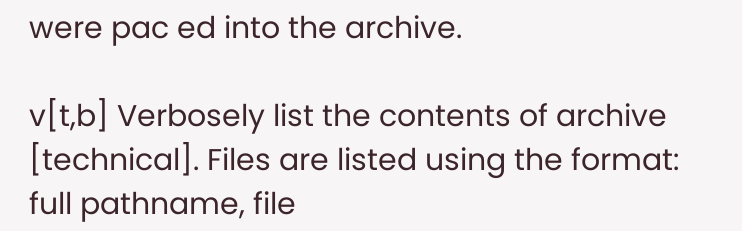were pac ed into the archive.

v[t,b] Verbosely list the contents of archive [technical]. Files are listed using the format: full pathname, file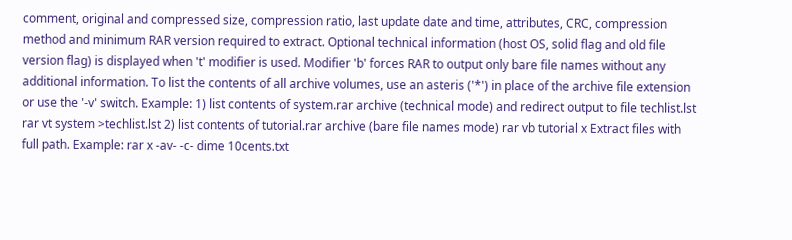comment, original and compressed size, compression ratio, last update date and time, attributes, CRC, compression method and minimum RAR version required to extract. Optional technical information (host OS, solid flag and old file version flag) is displayed when 't' modifier is used. Modifier 'b' forces RAR to output only bare file names without any additional information. To list the contents of all archive volumes, use an asteris ('*') in place of the archive file extension or use the '-v' switch. Example: 1) list contents of system.rar archive (technical mode) and redirect output to file techlist.lst rar vt system >techlist.lst 2) list contents of tutorial.rar archive (bare file names mode) rar vb tutorial x Extract files with full path. Example: rar x -av- -c- dime 10cents.txt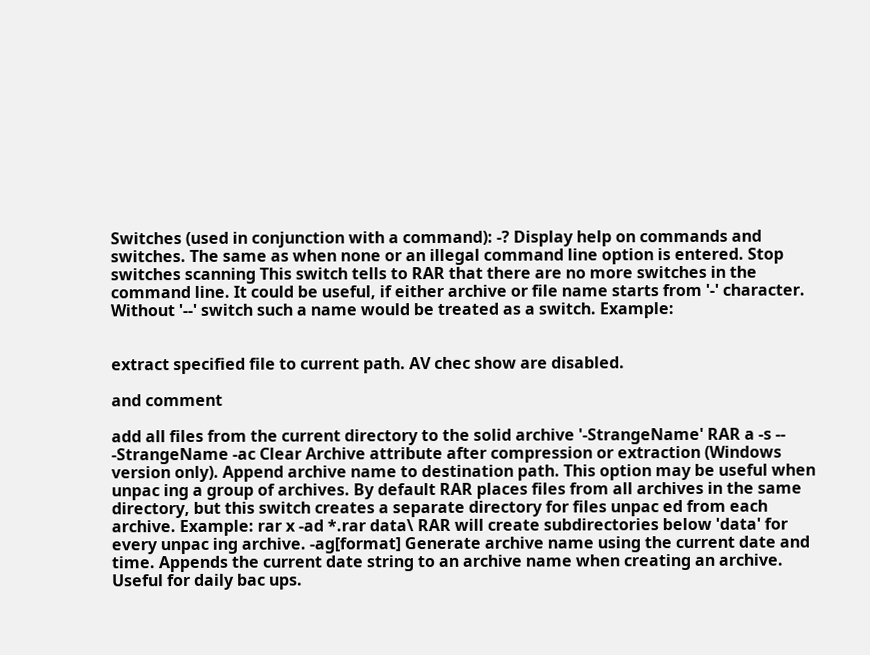Switches (used in conjunction with a command): -? Display help on commands and switches. The same as when none or an illegal command line option is entered. Stop switches scanning This switch tells to RAR that there are no more switches in the command line. It could be useful, if either archive or file name starts from '-' character. Without '--' switch such a name would be treated as a switch. Example:


extract specified file to current path. AV chec show are disabled.

and comment

add all files from the current directory to the solid archive '-StrangeName' RAR a -s -- -StrangeName -ac Clear Archive attribute after compression or extraction (Windows version only). Append archive name to destination path. This option may be useful when unpac ing a group of archives. By default RAR places files from all archives in the same directory, but this switch creates a separate directory for files unpac ed from each archive. Example: rar x -ad *.rar data\ RAR will create subdirectories below 'data' for every unpac ing archive. -ag[format] Generate archive name using the current date and time. Appends the current date string to an archive name when creating an archive. Useful for daily bac ups.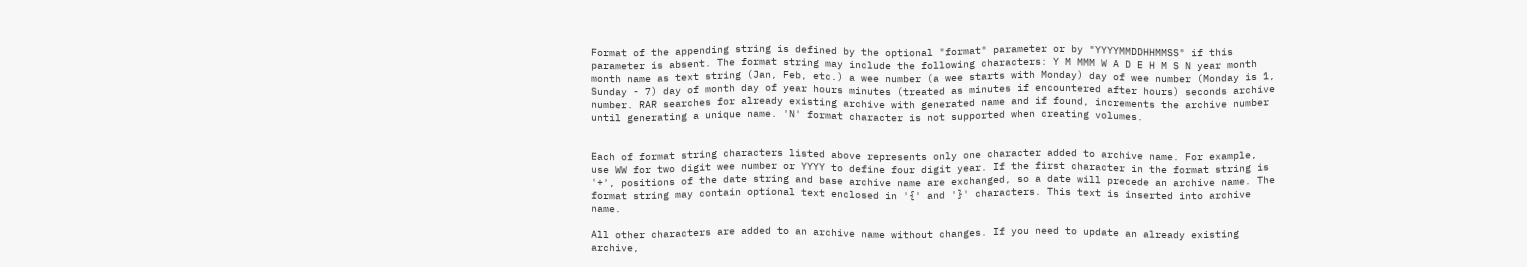Format of the appending string is defined by the optional "format" parameter or by "YYYYMMDDHHMMSS" if this parameter is absent. The format string may include the following characters: Y M MMM W A D E H M S N year month month name as text string (Jan, Feb, etc.) a wee number (a wee starts with Monday) day of wee number (Monday is 1, Sunday - 7) day of month day of year hours minutes (treated as minutes if encountered after hours) seconds archive number. RAR searches for already existing archive with generated name and if found, increments the archive number until generating a unique name. 'N' format character is not supported when creating volumes.


Each of format string characters listed above represents only one character added to archive name. For example, use WW for two digit wee number or YYYY to define four digit year. If the first character in the format string is '+', positions of the date string and base archive name are exchanged, so a date will precede an archive name. The format string may contain optional text enclosed in '{' and '}' characters. This text is inserted into archive name.

All other characters are added to an archive name without changes. If you need to update an already existing archive,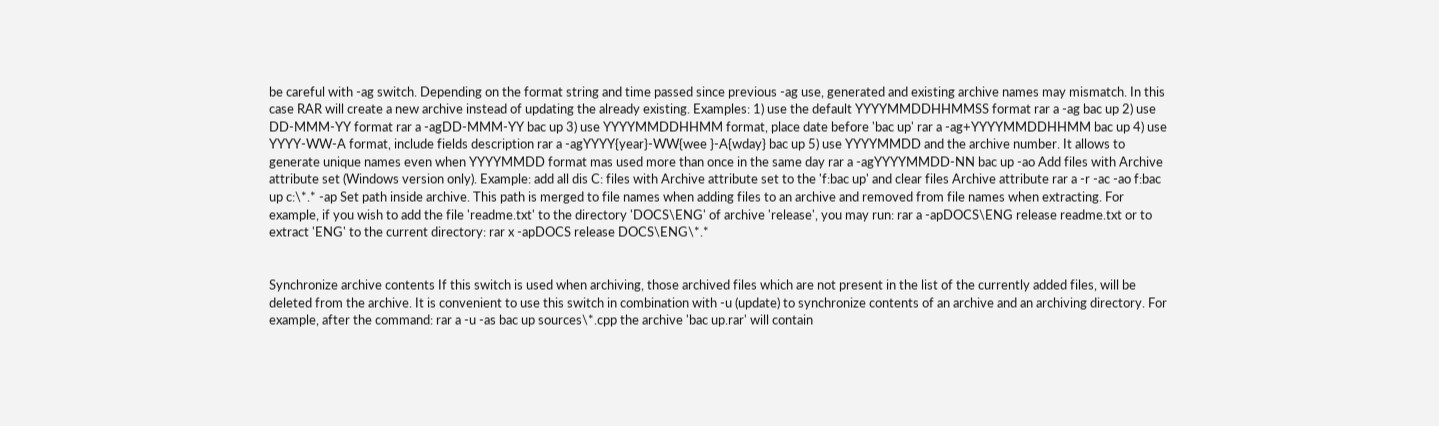be careful with -ag switch. Depending on the format string and time passed since previous -ag use, generated and existing archive names may mismatch. In this case RAR will create a new archive instead of updating the already existing. Examples: 1) use the default YYYYMMDDHHMMSS format rar a -ag bac up 2) use DD-MMM-YY format rar a -agDD-MMM-YY bac up 3) use YYYYMMDDHHMM format, place date before 'bac up' rar a -ag+YYYYMMDDHHMM bac up 4) use YYYY-WW-A format, include fields description rar a -agYYYY{year}-WW{wee }-A{wday} bac up 5) use YYYYMMDD and the archive number. It allows to generate unique names even when YYYYMMDD format mas used more than once in the same day rar a -agYYYYMMDD-NN bac up -ao Add files with Archive attribute set (Windows version only). Example: add all dis C: files with Archive attribute set to the 'f:bac up' and clear files Archive attribute rar a -r -ac -ao f:bac up c:\*.* -ap Set path inside archive. This path is merged to file names when adding files to an archive and removed from file names when extracting. For example, if you wish to add the file 'readme.txt' to the directory 'DOCS\ENG' of archive 'release', you may run: rar a -apDOCS\ENG release readme.txt or to extract 'ENG' to the current directory: rar x -apDOCS release DOCS\ENG\*.*


Synchronize archive contents If this switch is used when archiving, those archived files which are not present in the list of the currently added files, will be deleted from the archive. It is convenient to use this switch in combination with -u (update) to synchronize contents of an archive and an archiving directory. For example, after the command: rar a -u -as bac up sources\*.cpp the archive 'bac up.rar' will contain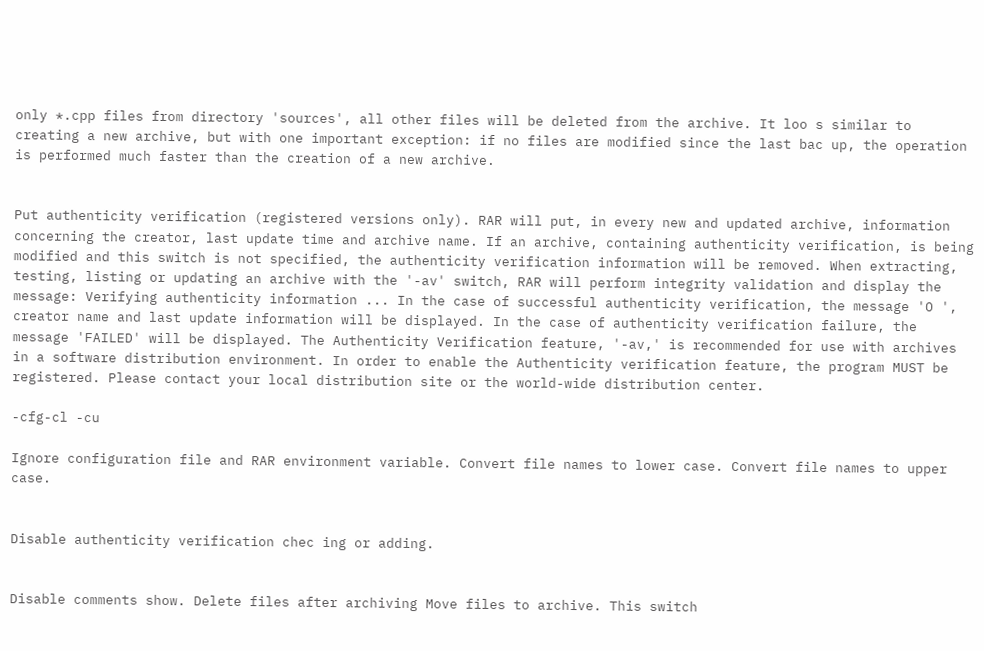only *.cpp files from directory 'sources', all other files will be deleted from the archive. It loo s similar to creating a new archive, but with one important exception: if no files are modified since the last bac up, the operation is performed much faster than the creation of a new archive.


Put authenticity verification (registered versions only). RAR will put, in every new and updated archive, information concerning the creator, last update time and archive name. If an archive, containing authenticity verification, is being modified and this switch is not specified, the authenticity verification information will be removed. When extracting, testing, listing or updating an archive with the '-av' switch, RAR will perform integrity validation and display the message: Verifying authenticity information ... In the case of successful authenticity verification, the message 'O ', creator name and last update information will be displayed. In the case of authenticity verification failure, the message 'FAILED' will be displayed. The Authenticity Verification feature, '-av,' is recommended for use with archives in a software distribution environment. In order to enable the Authenticity verification feature, the program MUST be registered. Please contact your local distribution site or the world-wide distribution center.

-cfg-cl -cu

Ignore configuration file and RAR environment variable. Convert file names to lower case. Convert file names to upper case.


Disable authenticity verification chec ing or adding.


Disable comments show. Delete files after archiving Move files to archive. This switch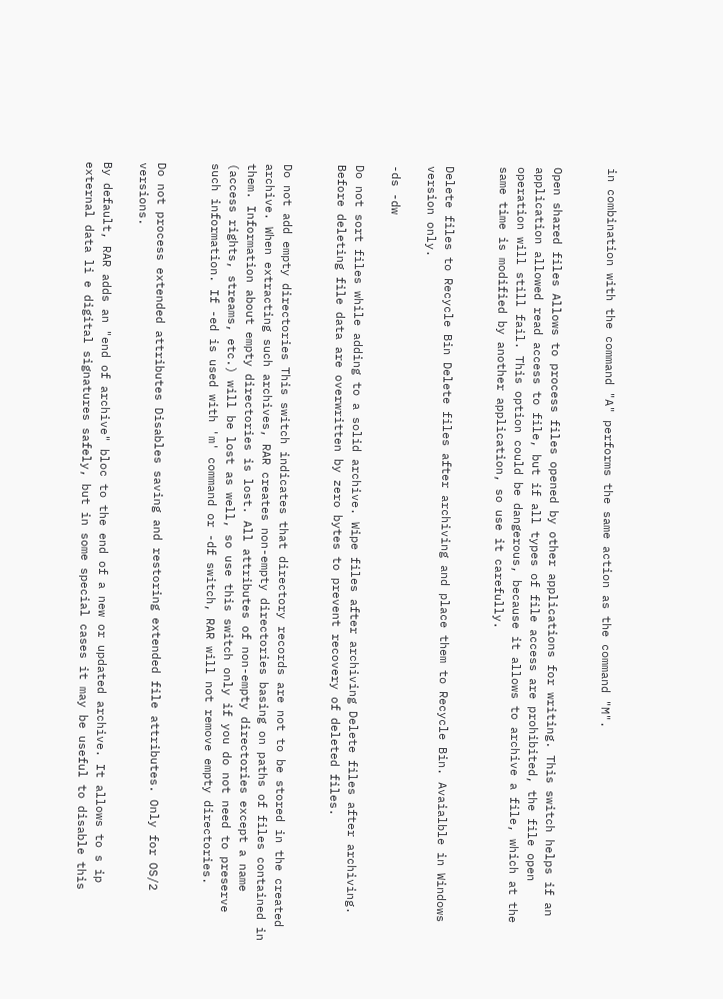in combination with the command "A" performs the same action as the command "M".


Open shared files Allows to process files opened by other applications for writing. This switch helps if an application allowed read access to file, but if all types of file access are prohibited, the file open operation will still fail. This option could be dangerous, because it allows to archive a file, which at the same time is modified by another application, so use it carefully.


Delete files to Recycle Bin Delete files after archiving and place them to Recycle Bin. Avaialble in Windows version only.

-ds -dw

Do not sort files while adding to a solid archive. Wipe files after archiving Delete files after archiving. Before deleting file data are overwritten by zero bytes to prevent recovery of deleted files.


Do not add empty directories This switch indicates that directory records are not to be stored in the created archive. When extracting such archives, RAR creates non-empty directories basing on paths of files contained in them. Information about empty directories is lost. All attributes of non-empty directories except a name (access rights, streams, etc.) will be lost as well, so use this switch only if you do not need to preserve such information. If -ed is used with 'm' command or -df switch, RAR will not remove empty directories.


Do not process extended attributes Disables saving and restoring extended file attributes. Only for OS/2 versions.

By default, RAR adds an "end of archive" bloc to the end of a new or updated archive. It allows to s ip external data li e digital signatures safely, but in some special cases it may be useful to disable this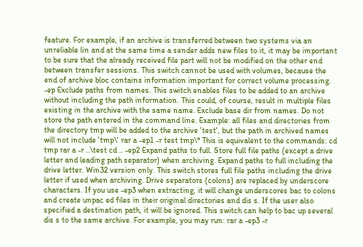feature. For example, if an archive is transferred between two systems via an unreliable lin and at the same time a sender adds new files to it, it may be important to be sure that the already received file part will not be modified on the other end between transfer sessions. This switch cannot be used with volumes, because the end of archive bloc contains information important for correct volume processing. -ep Exclude paths from names. This switch enables files to be added to an archive without including the path information. This could, of course, result in multiple files existing in the archive with the same name. Exclude base dir from names. Do not store the path entered in the command line. Example: all files and directories from the directory tmp will be added to the archive 'test', but the path in archived names will not include 'tmp\' rar a -ep1 -r test tmp\* This is equivalent to the commands: cd tmp rar a -r ..\test cd .. -ep2 Expand paths to full. Store full file paths (except a drive letter and leading path separator) when archiving. Expand paths to full including the drive letter. Win32 version only. This switch stores full file paths including the drive letter if used when archiving. Drive separators (colons) are replaced by underscore characters. If you use -ep3 when extracting, it will change underscores bac to colons and create unpac ed files in their original directories and dis s. If the user also specified a destination path, it will be ignored. This switch can help to bac up several dis s to the same archive. For example, you may run: rar a -ep3 -r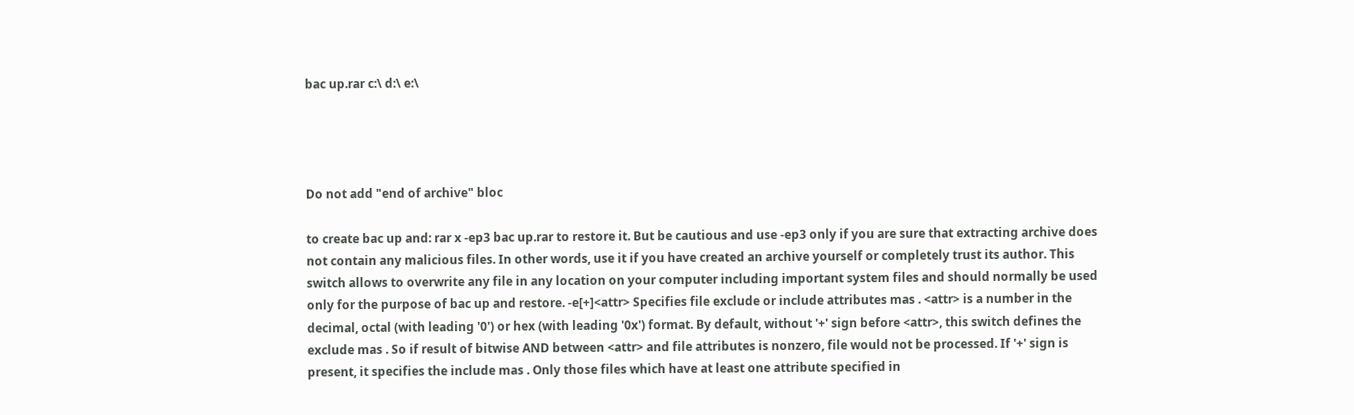bac up.rar c:\ d:\ e:\




Do not add "end of archive" bloc

to create bac up and: rar x -ep3 bac up.rar to restore it. But be cautious and use -ep3 only if you are sure that extracting archive does not contain any malicious files. In other words, use it if you have created an archive yourself or completely trust its author. This switch allows to overwrite any file in any location on your computer including important system files and should normally be used only for the purpose of bac up and restore. -e[+]<attr> Specifies file exclude or include attributes mas . <attr> is a number in the decimal, octal (with leading '0') or hex (with leading '0x') format. By default, without '+' sign before <attr>, this switch defines the exclude mas . So if result of bitwise AND between <attr> and file attributes is nonzero, file would not be processed. If '+' sign is present, it specifies the include mas . Only those files which have at least one attribute specified in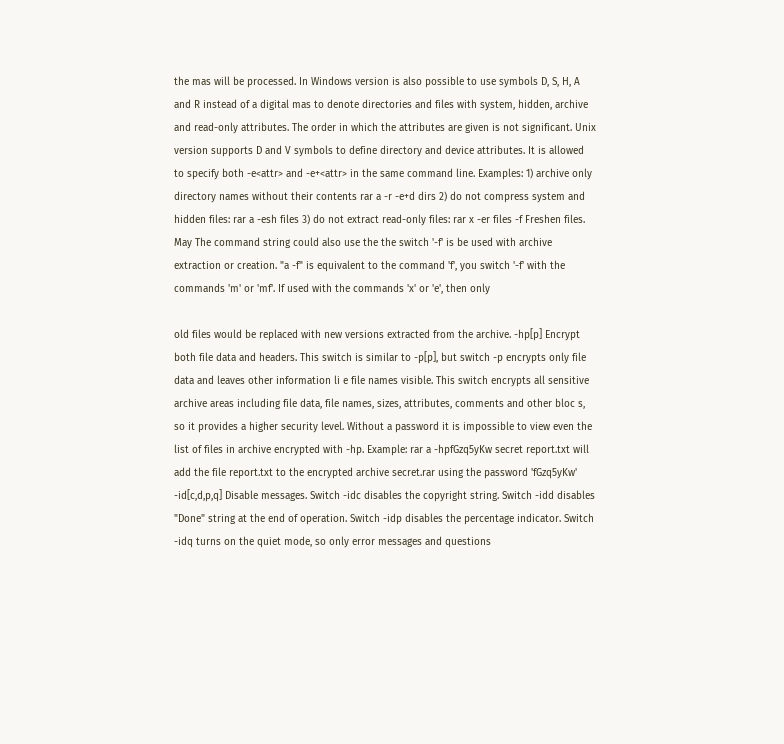the mas will be processed. In Windows version is also possible to use symbols D, S, H, A and R instead of a digital mas to denote directories and files with system, hidden, archive and read-only attributes. The order in which the attributes are given is not significant. Unix version supports D and V symbols to define directory and device attributes. It is allowed to specify both -e<attr> and -e+<attr> in the same command line. Examples: 1) archive only directory names without their contents rar a -r -e+d dirs 2) do not compress system and hidden files: rar a -esh files 3) do not extract read-only files: rar x -er files -f Freshen files. May The command string could also use the the switch '-f' is be used with archive extraction or creation. "a -f" is equivalent to the command 'f', you switch '-f' with the commands 'm' or 'mf'. If used with the commands 'x' or 'e', then only

old files would be replaced with new versions extracted from the archive. -hp[p] Encrypt both file data and headers. This switch is similar to -p[p], but switch -p encrypts only file data and leaves other information li e file names visible. This switch encrypts all sensitive archive areas including file data, file names, sizes, attributes, comments and other bloc s, so it provides a higher security level. Without a password it is impossible to view even the list of files in archive encrypted with -hp. Example: rar a -hpfGzq5yKw secret report.txt will add the file report.txt to the encrypted archive secret.rar using the password 'fGzq5yKw' -id[c,d,p,q] Disable messages. Switch -idc disables the copyright string. Switch -idd disables "Done" string at the end of operation. Switch -idp disables the percentage indicator. Switch -idq turns on the quiet mode, so only error messages and questions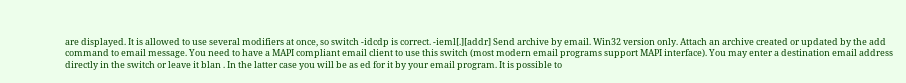are displayed. It is allowed to use several modifiers at once, so switch -idcdp is correct. -ieml[.][addr] Send archive by email. Win32 version only. Attach an archive created or updated by the add command to email message. You need to have a MAPI compliant email client to use this switch (most modern email programs support MAPI interface). You may enter a destination email address directly in the switch or leave it blan . In the latter case you will be as ed for it by your email program. It is possible to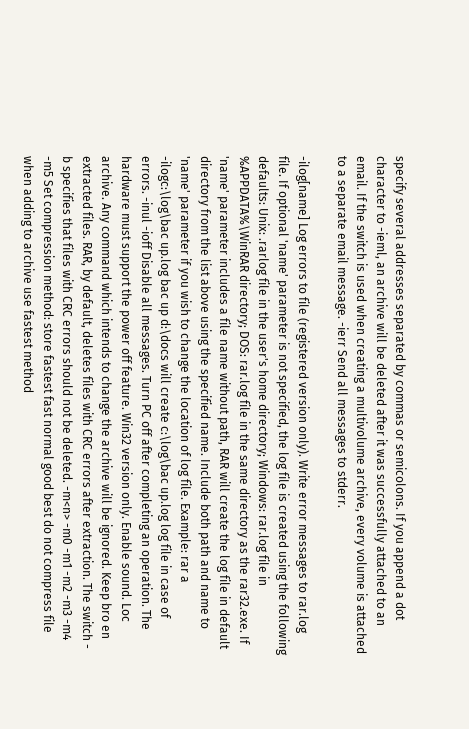specify several addresses separated by commas or semicolons. If you append a dot character to -ieml, an archive will be deleted after it was successfully attached to an email. If the switch is used when creating a multivolume archive, every volume is attached to a separate email message. -ierr Send all messages to stderr.

-ilog[name] Log errors to file (registered version only). Write error messages to rar.log file. If optional 'name' parameter is not specified, the log file is created using the following defaults: Unix: .rarlog file in the user's home directory; Windows: rar.log file in %APPDATA%\WinRAR directory; DOS: rar.log file in the same directory as the rar32.exe. If 'name' parameter includes a file name without path, RAR will create the log file in default directory from the list above using the specified name. Include both path and name to 'name' parameter if you wish to change the location of log file. Example: rar a -ilogc:\log\bac up.log bac up d:\docs will create c:\log\bac up.log log file in case of errors. -inul -ioff Disable all messages. Turn PC off after completing an operation. The hardware must support the power off feature. Win32 version only. Enable sound. Loc archive. Any command which intends to change the archive will be ignored. Keep bro en extracted files. RAR, by default, deletes files with CRC errors after extraction. The switch - b specifies that files with CRC errors should not be deleted. -m<n> -m0 -m1 -m2 -m3 -m4 -m5 Set compression method: store fastest fast normal good best do not compress file when adding to archive use fastest method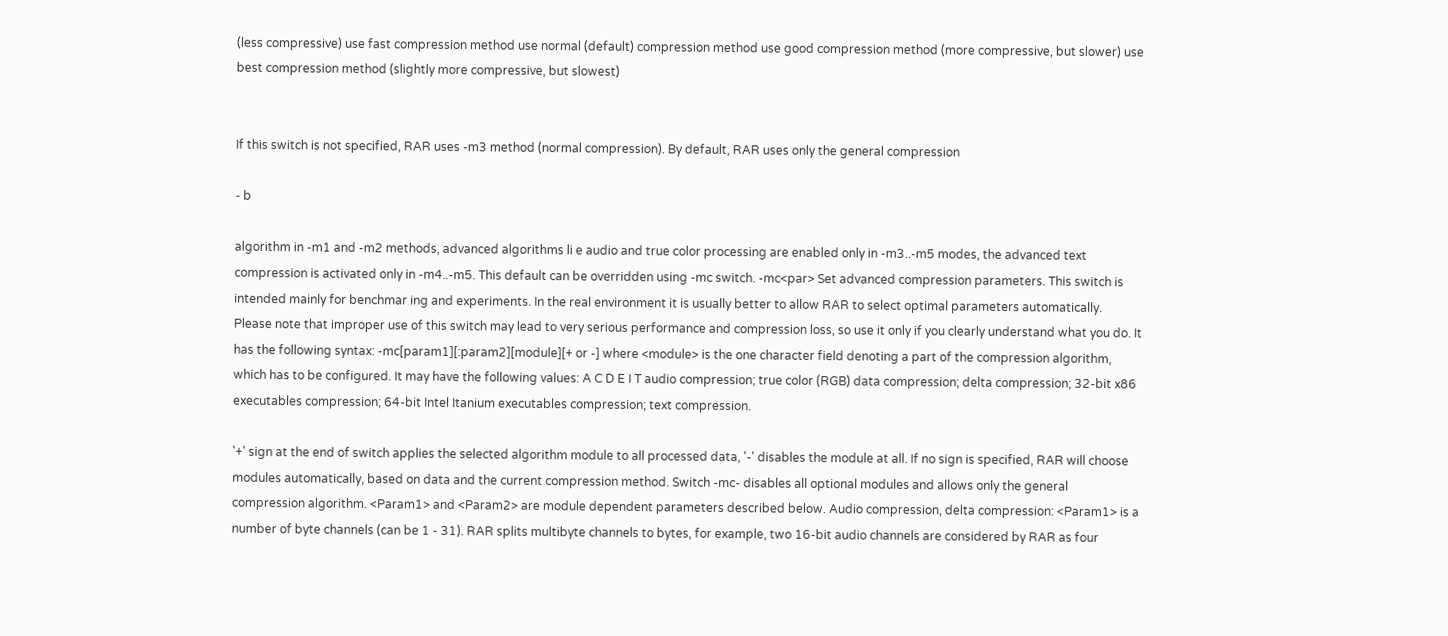(less compressive) use fast compression method use normal (default) compression method use good compression method (more compressive, but slower) use best compression method (slightly more compressive, but slowest)


If this switch is not specified, RAR uses -m3 method (normal compression). By default, RAR uses only the general compression

- b

algorithm in -m1 and -m2 methods, advanced algorithms li e audio and true color processing are enabled only in -m3..-m5 modes, the advanced text compression is activated only in -m4..-m5. This default can be overridden using -mc switch. -mc<par> Set advanced compression parameters. This switch is intended mainly for benchmar ing and experiments. In the real environment it is usually better to allow RAR to select optimal parameters automatically. Please note that improper use of this switch may lead to very serious performance and compression loss, so use it only if you clearly understand what you do. It has the following syntax: -mc[param1][:param2][module][+ or -] where <module> is the one character field denoting a part of the compression algorithm, which has to be configured. It may have the following values: A C D E I T audio compression; true color (RGB) data compression; delta compression; 32-bit x86 executables compression; 64-bit Intel Itanium executables compression; text compression.

'+' sign at the end of switch applies the selected algorithm module to all processed data, '-' disables the module at all. If no sign is specified, RAR will choose modules automatically, based on data and the current compression method. Switch -mc- disables all optional modules and allows only the general compression algorithm. <Param1> and <Param2> are module dependent parameters described below. Audio compression, delta compression: <Param1> is a number of byte channels (can be 1 - 31). RAR splits multibyte channels to bytes, for example, two 16-bit audio channels are considered by RAR as four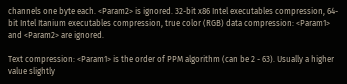channels one byte each. <Param2> is ignored. 32-bit x86 Intel executables compression, 64-bit Intel Itanium executables compression, true color (RGB) data compression: <Param1> and <Param2> are ignored.

Text compression: <Param1> is the order of PPM algorithm (can be 2 - 63). Usually a higher value slightly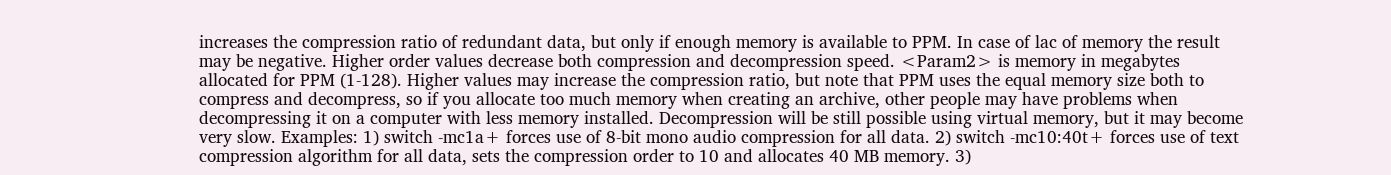increases the compression ratio of redundant data, but only if enough memory is available to PPM. In case of lac of memory the result may be negative. Higher order values decrease both compression and decompression speed. <Param2> is memory in megabytes allocated for PPM (1-128). Higher values may increase the compression ratio, but note that PPM uses the equal memory size both to compress and decompress, so if you allocate too much memory when creating an archive, other people may have problems when decompressing it on a computer with less memory installed. Decompression will be still possible using virtual memory, but it may become very slow. Examples: 1) switch -mc1a+ forces use of 8-bit mono audio compression for all data. 2) switch -mc10:40t+ forces use of text compression algorithm for all data, sets the compression order to 10 and allocates 40 MB memory. 3)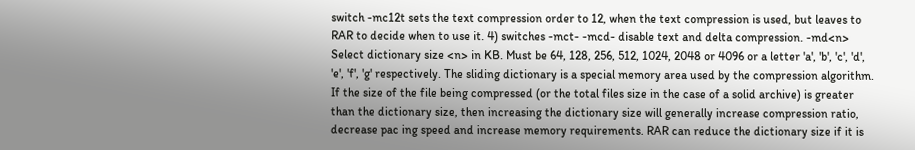switch -mc12t sets the text compression order to 12, when the text compression is used, but leaves to RAR to decide when to use it. 4) switches -mct- -mcd- disable text and delta compression. -md<n> Select dictionary size <n> in KB. Must be 64, 128, 256, 512, 1024, 2048 or 4096 or a letter 'a', 'b', 'c', 'd', 'e', 'f', 'g' respectively. The sliding dictionary is a special memory area used by the compression algorithm. If the size of the file being compressed (or the total files size in the case of a solid archive) is greater than the dictionary size, then increasing the dictionary size will generally increase compression ratio, decrease pac ing speed and increase memory requirements. RAR can reduce the dictionary size if it is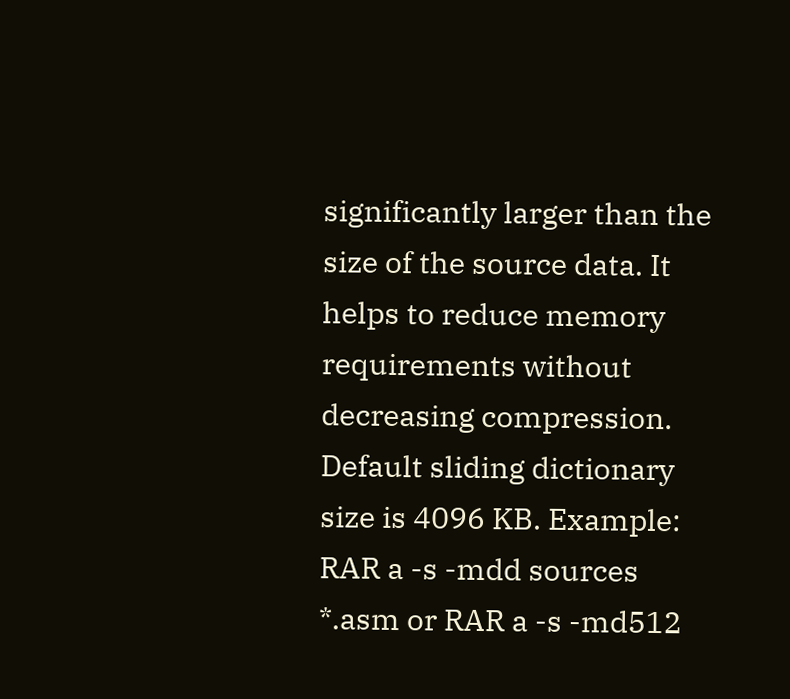significantly larger than the size of the source data. It helps to reduce memory requirements without decreasing compression. Default sliding dictionary size is 4096 KB. Example: RAR a -s -mdd sources *.asm or RAR a -s -md512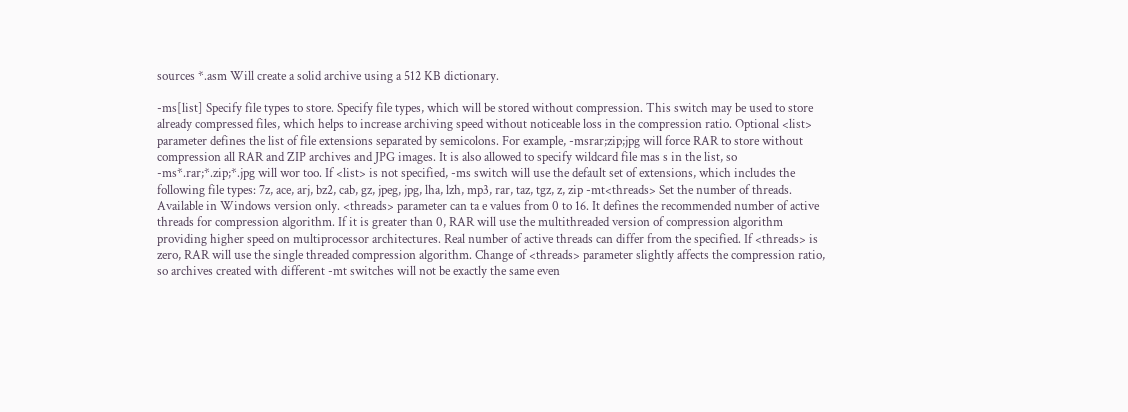sources *.asm Will create a solid archive using a 512 KB dictionary.

-ms[list] Specify file types to store. Specify file types, which will be stored without compression. This switch may be used to store already compressed files, which helps to increase archiving speed without noticeable loss in the compression ratio. Optional <list> parameter defines the list of file extensions separated by semicolons. For example, -msrar;zip;jpg will force RAR to store without compression all RAR and ZIP archives and JPG images. It is also allowed to specify wildcard file mas s in the list, so -ms*.rar;*.zip;*.jpg will wor too. If <list> is not specified, -ms switch will use the default set of extensions, which includes the following file types: 7z, ace, arj, bz2, cab, gz, jpeg, jpg, lha, lzh, mp3, rar, taz, tgz, z, zip -mt<threads> Set the number of threads. Available in Windows version only. <threads> parameter can ta e values from 0 to 16. It defines the recommended number of active threads for compression algorithm. If it is greater than 0, RAR will use the multithreaded version of compression algorithm providing higher speed on multiprocessor architectures. Real number of active threads can differ from the specified. If <threads> is zero, RAR will use the single threaded compression algorithm. Change of <threads> parameter slightly affects the compression ratio, so archives created with different -mt switches will not be exactly the same even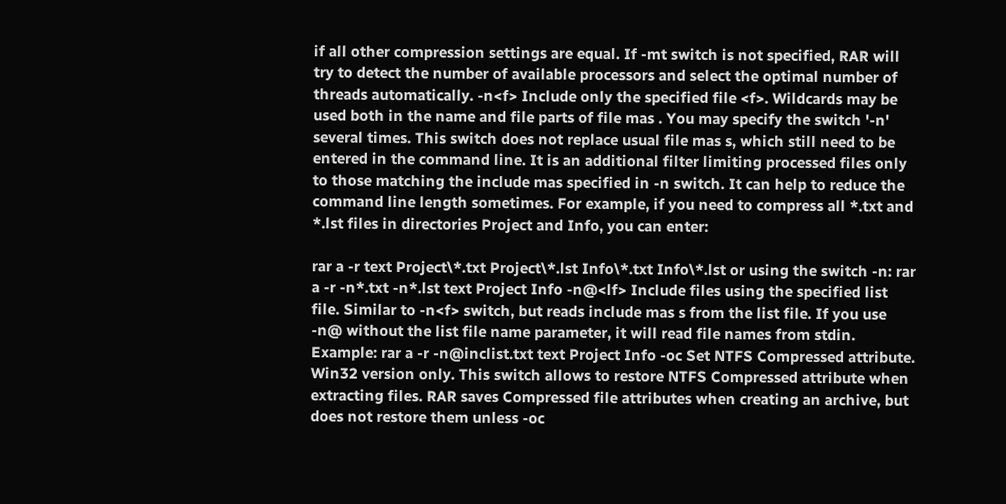if all other compression settings are equal. If -mt switch is not specified, RAR will try to detect the number of available processors and select the optimal number of threads automatically. -n<f> Include only the specified file <f>. Wildcards may be used both in the name and file parts of file mas . You may specify the switch '-n' several times. This switch does not replace usual file mas s, which still need to be entered in the command line. It is an additional filter limiting processed files only to those matching the include mas specified in -n switch. It can help to reduce the command line length sometimes. For example, if you need to compress all *.txt and *.lst files in directories Project and Info, you can enter:

rar a -r text Project\*.txt Project\*.lst Info\*.txt Info\*.lst or using the switch -n: rar a -r -n*.txt -n*.lst text Project Info -n@<lf> Include files using the specified list file. Similar to -n<f> switch, but reads include mas s from the list file. If you use -n@ without the list file name parameter, it will read file names from stdin. Example: rar a -r -n@inclist.txt text Project Info -oc Set NTFS Compressed attribute. Win32 version only. This switch allows to restore NTFS Compressed attribute when extracting files. RAR saves Compressed file attributes when creating an archive, but does not restore them unless -oc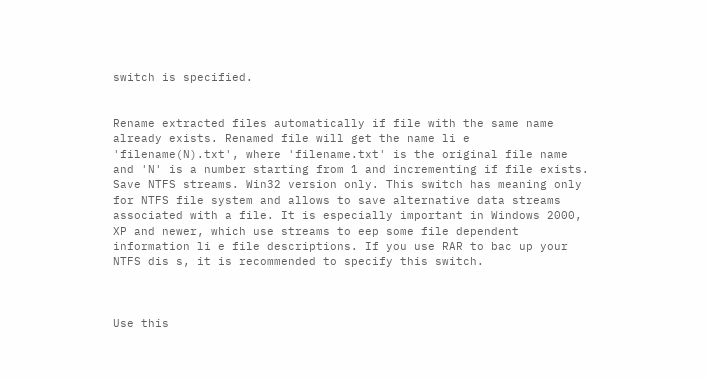switch is specified.


Rename extracted files automatically if file with the same name already exists. Renamed file will get the name li e 'filename(N).txt', where 'filename.txt' is the original file name and 'N' is a number starting from 1 and incrementing if file exists. Save NTFS streams. Win32 version only. This switch has meaning only for NTFS file system and allows to save alternative data streams associated with a file. It is especially important in Windows 2000, XP and newer, which use streams to eep some file dependent information li e file descriptions. If you use RAR to bac up your NTFS dis s, it is recommended to specify this switch.



Use this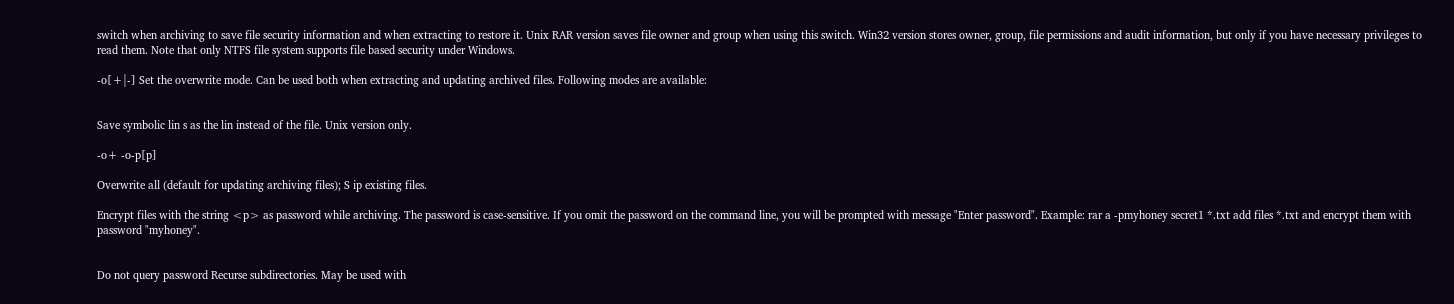switch when archiving to save file security information and when extracting to restore it. Unix RAR version saves file owner and group when using this switch. Win32 version stores owner, group, file permissions and audit information, but only if you have necessary privileges to read them. Note that only NTFS file system supports file based security under Windows.

-o[+|-] Set the overwrite mode. Can be used both when extracting and updating archived files. Following modes are available:


Save symbolic lin s as the lin instead of the file. Unix version only.

-o+ -o-p[p]

Overwrite all (default for updating archiving files); S ip existing files.

Encrypt files with the string <p> as password while archiving. The password is case-sensitive. If you omit the password on the command line, you will be prompted with message "Enter password". Example: rar a -pmyhoney secret1 *.txt add files *.txt and encrypt them with password "myhoney".


Do not query password Recurse subdirectories. May be used with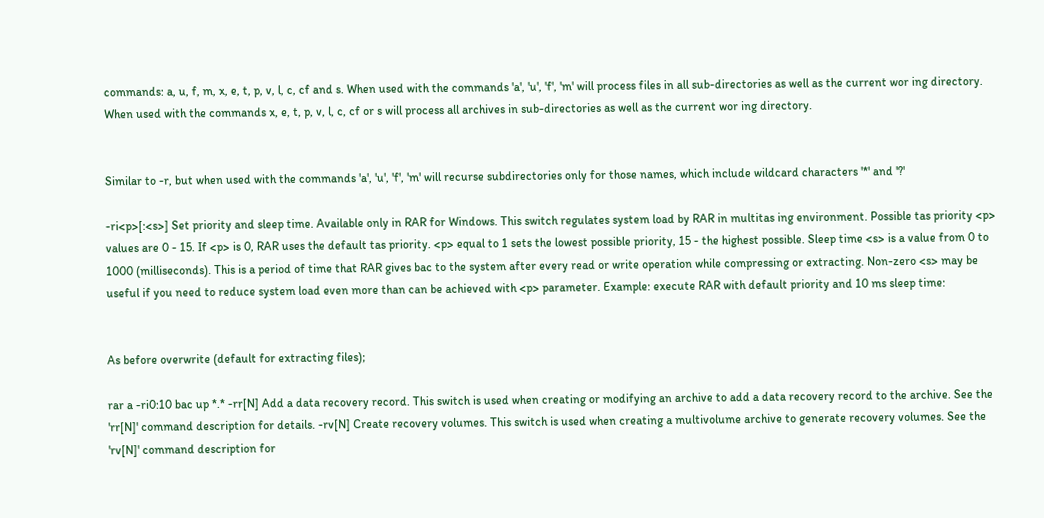commands: a, u, f, m, x, e, t, p, v, l, c, cf and s. When used with the commands 'a', 'u', 'f', 'm' will process files in all sub-directories as well as the current wor ing directory. When used with the commands x, e, t, p, v, l, c, cf or s will process all archives in sub-directories as well as the current wor ing directory.


Similar to -r, but when used with the commands 'a', 'u', 'f', 'm' will recurse subdirectories only for those names, which include wildcard characters '*' and '?'

-ri<p>[:<s>] Set priority and sleep time. Available only in RAR for Windows. This switch regulates system load by RAR in multitas ing environment. Possible tas priority <p> values are 0 - 15. If <p> is 0, RAR uses the default tas priority. <p> equal to 1 sets the lowest possible priority, 15 - the highest possible. Sleep time <s> is a value from 0 to 1000 (milliseconds). This is a period of time that RAR gives bac to the system after every read or write operation while compressing or extracting. Non-zero <s> may be useful if you need to reduce system load even more than can be achieved with <p> parameter. Example: execute RAR with default priority and 10 ms sleep time:


As before overwrite (default for extracting files);

rar a -ri0:10 bac up *.* -rr[N] Add a data recovery record. This switch is used when creating or modifying an archive to add a data recovery record to the archive. See the 'rr[N]' command description for details. -rv[N] Create recovery volumes. This switch is used when creating a multivolume archive to generate recovery volumes. See the 'rv[N]' command description for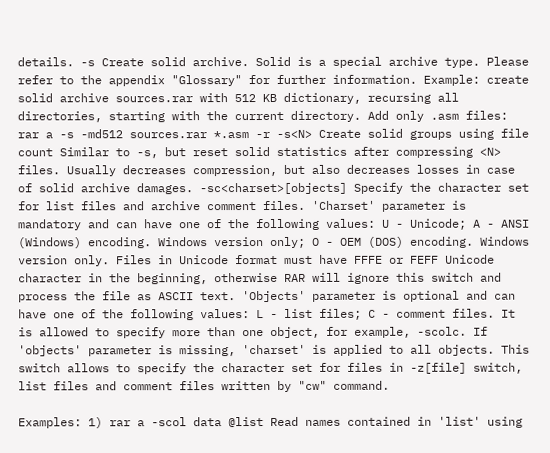details. -s Create solid archive. Solid is a special archive type. Please refer to the appendix "Glossary" for further information. Example: create solid archive sources.rar with 512 KB dictionary, recursing all directories, starting with the current directory. Add only .asm files: rar a -s -md512 sources.rar *.asm -r -s<N> Create solid groups using file count Similar to -s, but reset solid statistics after compressing <N> files. Usually decreases compression, but also decreases losses in case of solid archive damages. -sc<charset>[objects] Specify the character set for list files and archive comment files. 'Charset' parameter is mandatory and can have one of the following values: U - Unicode; A - ANSI (Windows) encoding. Windows version only; O - OEM (DOS) encoding. Windows version only. Files in Unicode format must have FFFE or FEFF Unicode character in the beginning, otherwise RAR will ignore this switch and process the file as ASCII text. 'Objects' parameter is optional and can have one of the following values: L - list files; C - comment files. It is allowed to specify more than one object, for example, -scolc. If 'objects' parameter is missing, 'charset' is applied to all objects. This switch allows to specify the character set for files in -z[file] switch, list files and comment files written by "cw" command.

Examples: 1) rar a -scol data @list Read names contained in 'list' using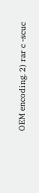OEM encoding. 2) rar c -scuc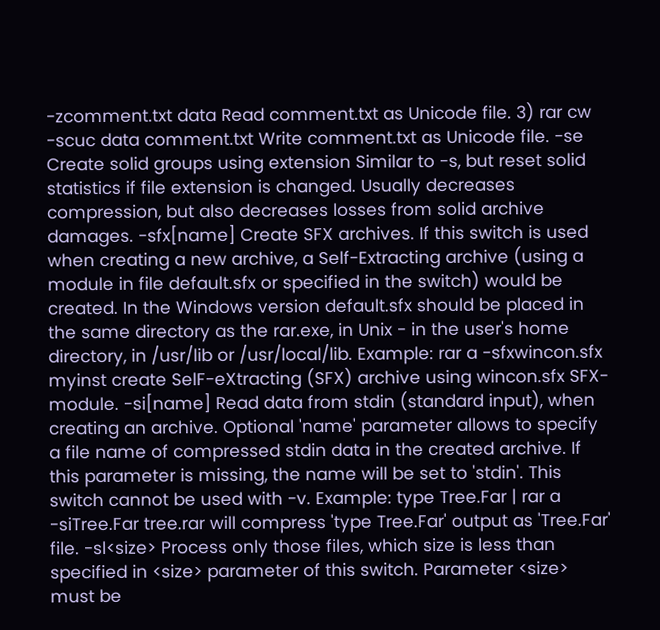-zcomment.txt data Read comment.txt as Unicode file. 3) rar cw -scuc data comment.txt Write comment.txt as Unicode file. -se Create solid groups using extension Similar to -s, but reset solid statistics if file extension is changed. Usually decreases compression, but also decreases losses from solid archive damages. -sfx[name] Create SFX archives. If this switch is used when creating a new archive, a Self-Extracting archive (using a module in file default.sfx or specified in the switch) would be created. In the Windows version default.sfx should be placed in the same directory as the rar.exe, in Unix - in the user's home directory, in /usr/lib or /usr/local/lib. Example: rar a -sfxwincon.sfx myinst create SelF-eXtracting (SFX) archive using wincon.sfx SFX-module. -si[name] Read data from stdin (standard input), when creating an archive. Optional 'name' parameter allows to specify a file name of compressed stdin data in the created archive. If this parameter is missing, the name will be set to 'stdin'. This switch cannot be used with -v. Example: type Tree.Far | rar a -siTree.Far tree.rar will compress 'type Tree.Far' output as 'Tree.Far' file. -sl<size> Process only those files, which size is less than specified in <size> parameter of this switch. Parameter <size> must be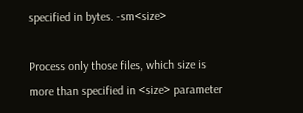specified in bytes. -sm<size>

Process only those files, which size is more than specified in <size> parameter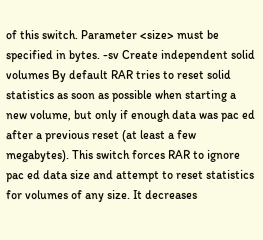of this switch. Parameter <size> must be specified in bytes. -sv Create independent solid volumes By default RAR tries to reset solid statistics as soon as possible when starting a new volume, but only if enough data was pac ed after a previous reset (at least a few megabytes). This switch forces RAR to ignore pac ed data size and attempt to reset statistics for volumes of any size. It decreases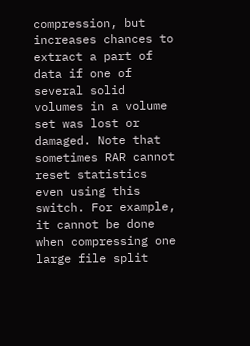compression, but increases chances to extract a part of data if one of several solid volumes in a volume set was lost or damaged. Note that sometimes RAR cannot reset statistics even using this switch. For example, it cannot be done when compressing one large file split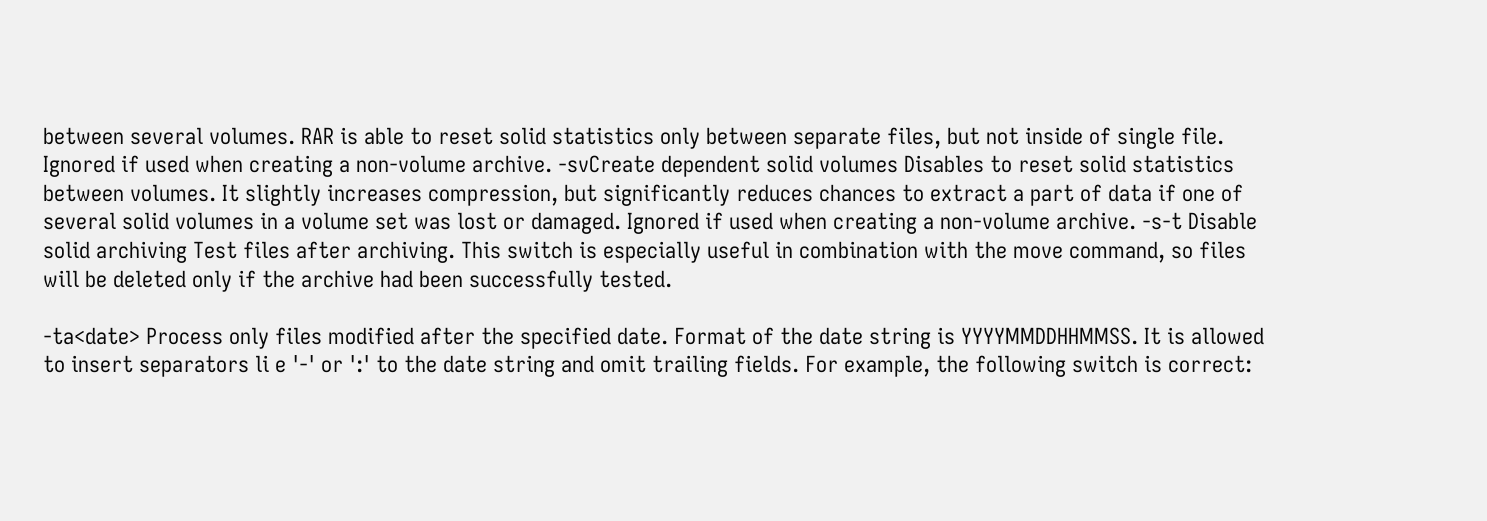between several volumes. RAR is able to reset solid statistics only between separate files, but not inside of single file. Ignored if used when creating a non-volume archive. -svCreate dependent solid volumes Disables to reset solid statistics between volumes. It slightly increases compression, but significantly reduces chances to extract a part of data if one of several solid volumes in a volume set was lost or damaged. Ignored if used when creating a non-volume archive. -s-t Disable solid archiving Test files after archiving. This switch is especially useful in combination with the move command, so files will be deleted only if the archive had been successfully tested.

-ta<date> Process only files modified after the specified date. Format of the date string is YYYYMMDDHHMMSS. It is allowed to insert separators li e '-' or ':' to the date string and omit trailing fields. For example, the following switch is correct: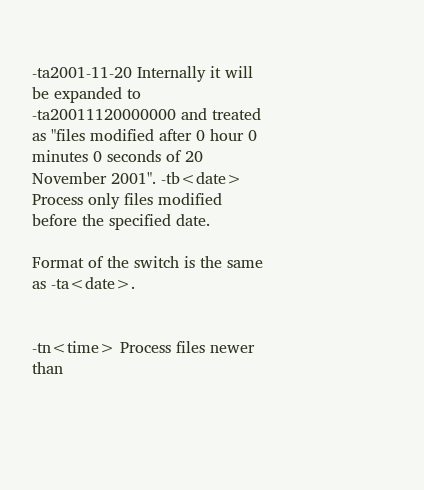-ta2001-11-20 Internally it will be expanded to -ta20011120000000 and treated as "files modified after 0 hour 0 minutes 0 seconds of 20 November 2001". -tb<date> Process only files modified before the specified date.

Format of the switch is the same as -ta<date>.


-tn<time> Process files newer than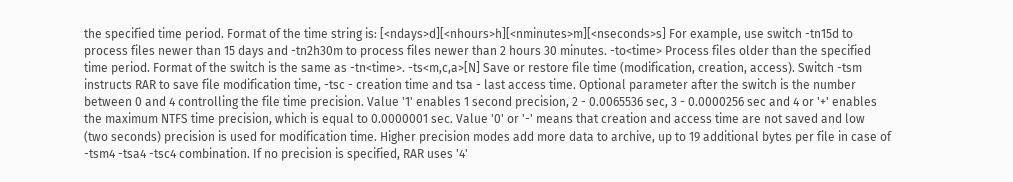the specified time period. Format of the time string is: [<ndays>d][<nhours>h][<nminutes>m][<nseconds>s] For example, use switch -tn15d to process files newer than 15 days and -tn2h30m to process files newer than 2 hours 30 minutes. -to<time> Process files older than the specified time period. Format of the switch is the same as -tn<time>. -ts<m,c,a>[N] Save or restore file time (modification, creation, access). Switch -tsm instructs RAR to save file modification time, -tsc - creation time and tsa - last access time. Optional parameter after the switch is the number between 0 and 4 controlling the file time precision. Value '1' enables 1 second precision, 2 - 0.0065536 sec, 3 - 0.0000256 sec and 4 or '+' enables the maximum NTFS time precision, which is equal to 0.0000001 sec. Value '0' or '-' means that creation and access time are not saved and low (two seconds) precision is used for modification time. Higher precision modes add more data to archive, up to 19 additional bytes per file in case of -tsm4 -tsa4 -tsc4 combination. If no precision is specified, RAR uses '4'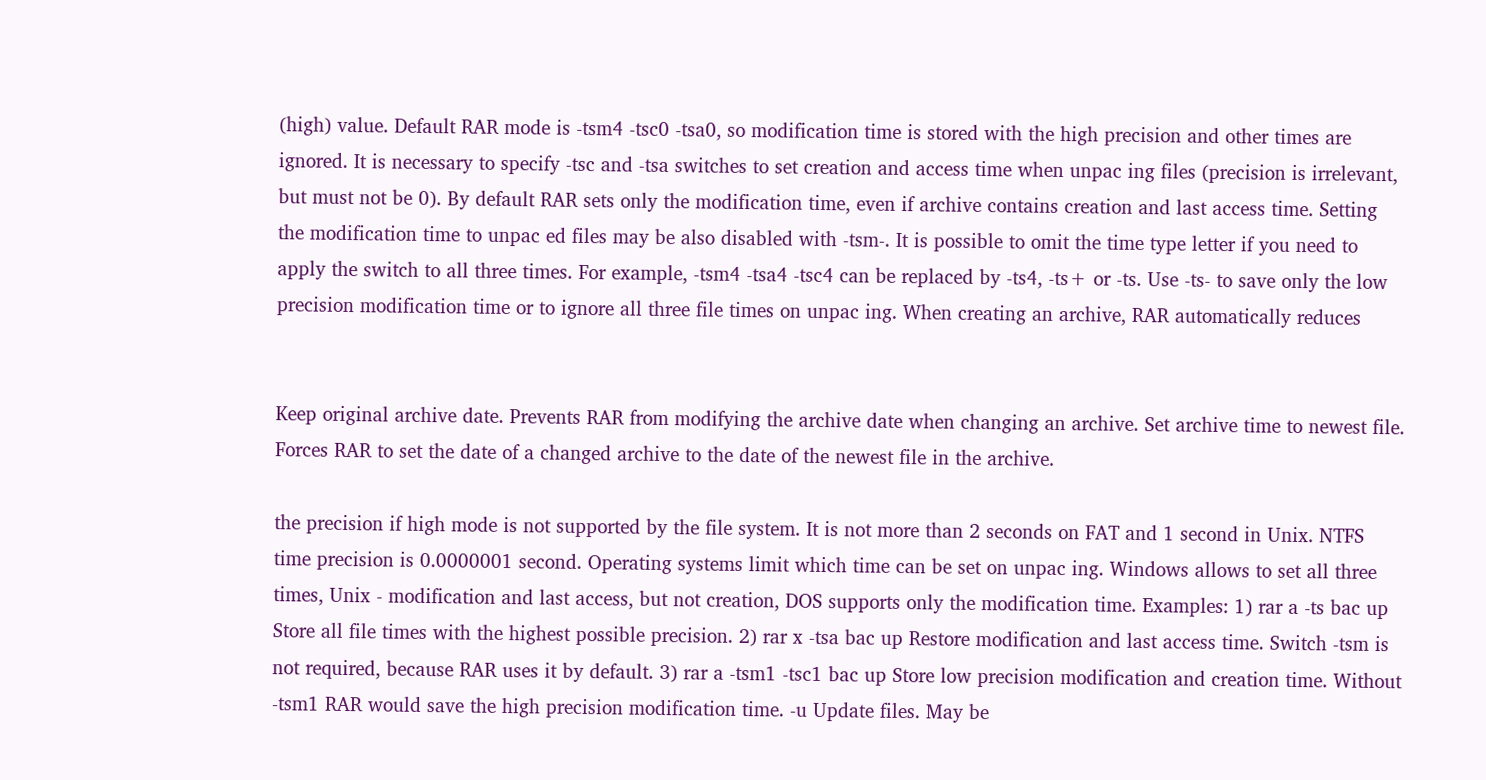(high) value. Default RAR mode is -tsm4 -tsc0 -tsa0, so modification time is stored with the high precision and other times are ignored. It is necessary to specify -tsc and -tsa switches to set creation and access time when unpac ing files (precision is irrelevant, but must not be 0). By default RAR sets only the modification time, even if archive contains creation and last access time. Setting the modification time to unpac ed files may be also disabled with -tsm-. It is possible to omit the time type letter if you need to apply the switch to all three times. For example, -tsm4 -tsa4 -tsc4 can be replaced by -ts4, -ts+ or -ts. Use -ts- to save only the low precision modification time or to ignore all three file times on unpac ing. When creating an archive, RAR automatically reduces


Keep original archive date. Prevents RAR from modifying the archive date when changing an archive. Set archive time to newest file. Forces RAR to set the date of a changed archive to the date of the newest file in the archive.

the precision if high mode is not supported by the file system. It is not more than 2 seconds on FAT and 1 second in Unix. NTFS time precision is 0.0000001 second. Operating systems limit which time can be set on unpac ing. Windows allows to set all three times, Unix - modification and last access, but not creation, DOS supports only the modification time. Examples: 1) rar a -ts bac up Store all file times with the highest possible precision. 2) rar x -tsa bac up Restore modification and last access time. Switch -tsm is not required, because RAR uses it by default. 3) rar a -tsm1 -tsc1 bac up Store low precision modification and creation time. Without -tsm1 RAR would save the high precision modification time. -u Update files. May be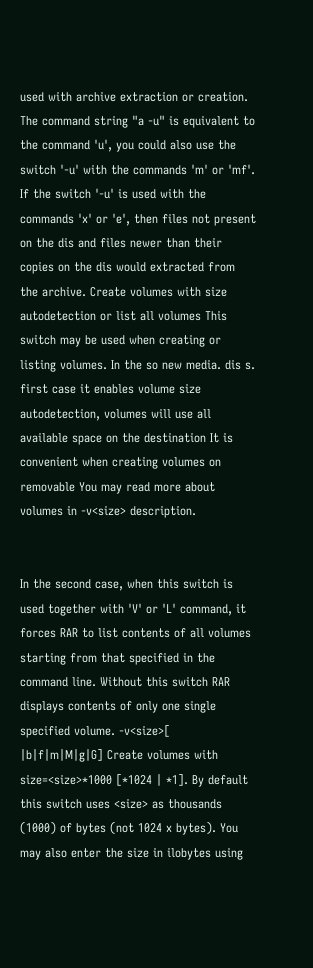used with archive extraction or creation. The command string "a -u" is equivalent to the command 'u', you could also use the switch '-u' with the commands 'm' or 'mf'. If the switch '-u' is used with the commands 'x' or 'e', then files not present on the dis and files newer than their copies on the dis would extracted from the archive. Create volumes with size autodetection or list all volumes This switch may be used when creating or listing volumes. In the so new media. dis s. first case it enables volume size autodetection, volumes will use all available space on the destination It is convenient when creating volumes on removable You may read more about volumes in -v<size> description.


In the second case, when this switch is used together with 'V' or 'L' command, it forces RAR to list contents of all volumes starting from that specified in the command line. Without this switch RAR displays contents of only one single specified volume. -v<size>[ |b|f|m|M|g|G] Create volumes with size=<size>*1000 [*1024 | *1]. By default this switch uses <size> as thousands (1000) of bytes (not 1024 x bytes). You may also enter the size in ilobytes using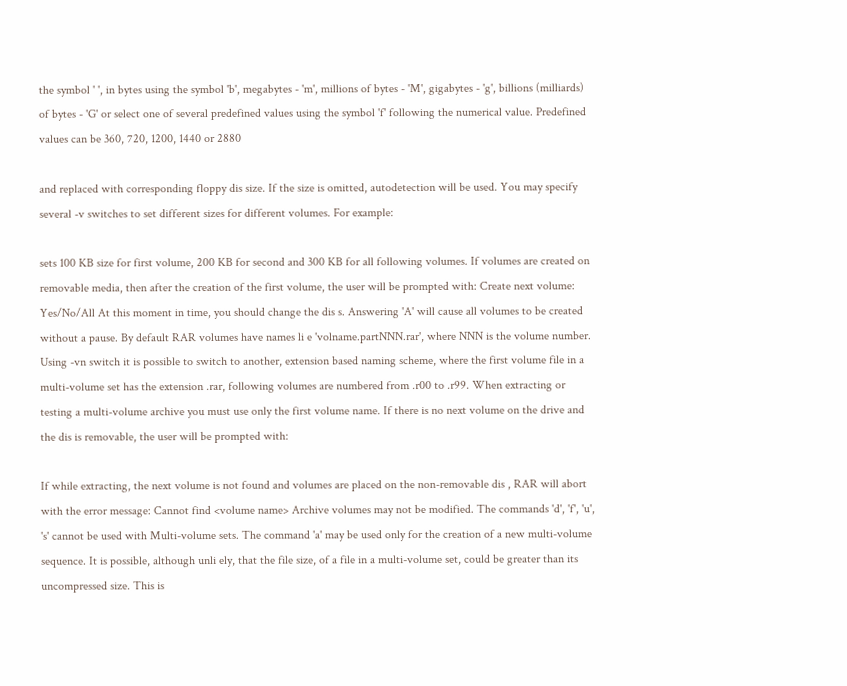the symbol ' ', in bytes using the symbol 'b', megabytes - 'm', millions of bytes - 'M', gigabytes - 'g', billions (milliards) of bytes - 'G' or select one of several predefined values using the symbol 'f' following the numerical value. Predefined values can be 360, 720, 1200, 1440 or 2880

and replaced with corresponding floppy dis size. If the size is omitted, autodetection will be used. You may specify several -v switches to set different sizes for different volumes. For example:

sets 100 KB size for first volume, 200 KB for second and 300 KB for all following volumes. If volumes are created on removable media, then after the creation of the first volume, the user will be prompted with: Create next volume: Yes/No/All At this moment in time, you should change the dis s. Answering 'A' will cause all volumes to be created without a pause. By default RAR volumes have names li e 'volname.partNNN.rar', where NNN is the volume number. Using -vn switch it is possible to switch to another, extension based naming scheme, where the first volume file in a multi-volume set has the extension .rar, following volumes are numbered from .r00 to .r99. When extracting or testing a multi-volume archive you must use only the first volume name. If there is no next volume on the drive and the dis is removable, the user will be prompted with:

If while extracting, the next volume is not found and volumes are placed on the non-removable dis , RAR will abort with the error message: Cannot find <volume name> Archive volumes may not be modified. The commands 'd', 'f', 'u', 's' cannot be used with Multi-volume sets. The command 'a' may be used only for the creation of a new multi-volume sequence. It is possible, although unli ely, that the file size, of a file in a multi-volume set, could be greater than its uncompressed size. This is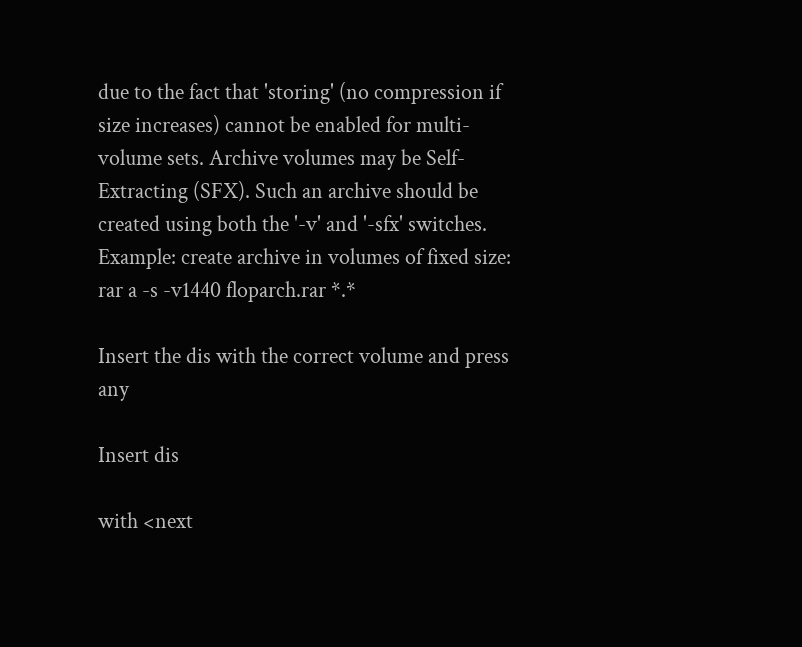due to the fact that 'storing' (no compression if size increases) cannot be enabled for multi-volume sets. Archive volumes may be Self-Extracting (SFX). Such an archive should be created using both the '-v' and '-sfx' switches. Example: create archive in volumes of fixed size: rar a -s -v1440 floparch.rar *.*

Insert the dis with the correct volume and press any

Insert dis

with <next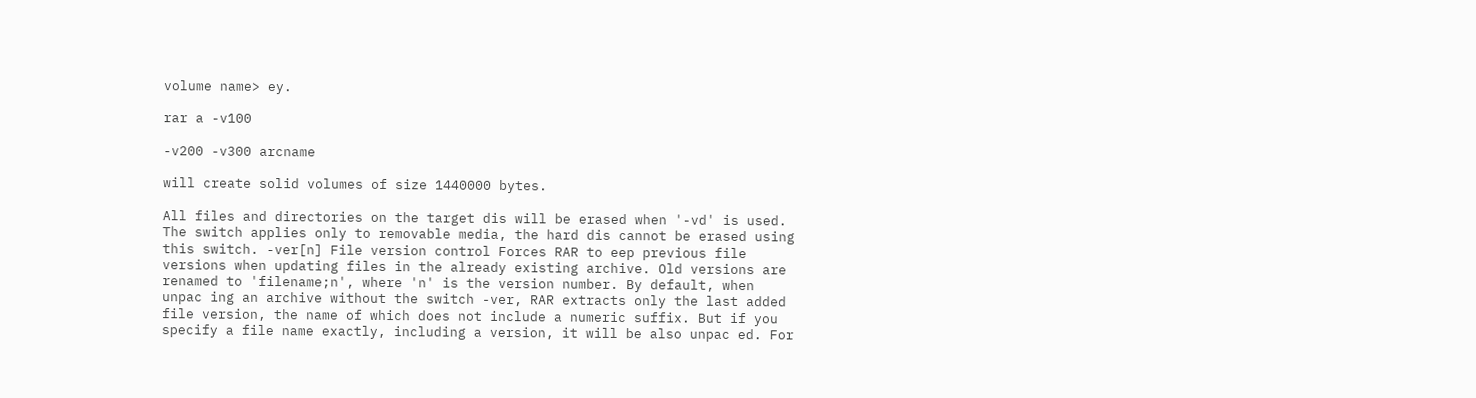volume name> ey.

rar a -v100

-v200 -v300 arcname

will create solid volumes of size 1440000 bytes.

All files and directories on the target dis will be erased when '-vd' is used. The switch applies only to removable media, the hard dis cannot be erased using this switch. -ver[n] File version control Forces RAR to eep previous file versions when updating files in the already existing archive. Old versions are renamed to 'filename;n', where 'n' is the version number. By default, when unpac ing an archive without the switch -ver, RAR extracts only the last added file version, the name of which does not include a numeric suffix. But if you specify a file name exactly, including a version, it will be also unpac ed. For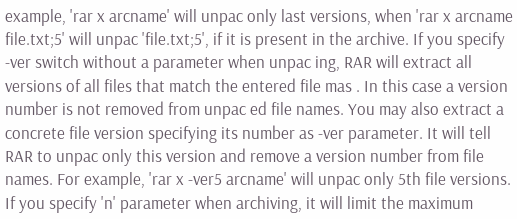example, 'rar x arcname' will unpac only last versions, when 'rar x arcname file.txt;5' will unpac 'file.txt;5', if it is present in the archive. If you specify -ver switch without a parameter when unpac ing, RAR will extract all versions of all files that match the entered file mas . In this case a version number is not removed from unpac ed file names. You may also extract a concrete file version specifying its number as -ver parameter. It will tell RAR to unpac only this version and remove a version number from file names. For example, 'rar x -ver5 arcname' will unpac only 5th file versions. If you specify 'n' parameter when archiving, it will limit the maximum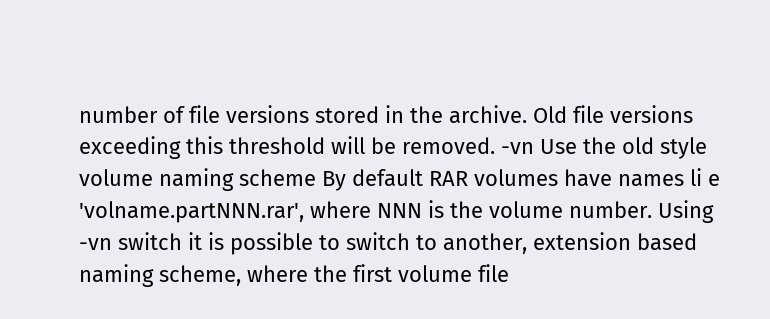number of file versions stored in the archive. Old file versions exceeding this threshold will be removed. -vn Use the old style volume naming scheme By default RAR volumes have names li e 'volname.partNNN.rar', where NNN is the volume number. Using -vn switch it is possible to switch to another, extension based naming scheme, where the first volume file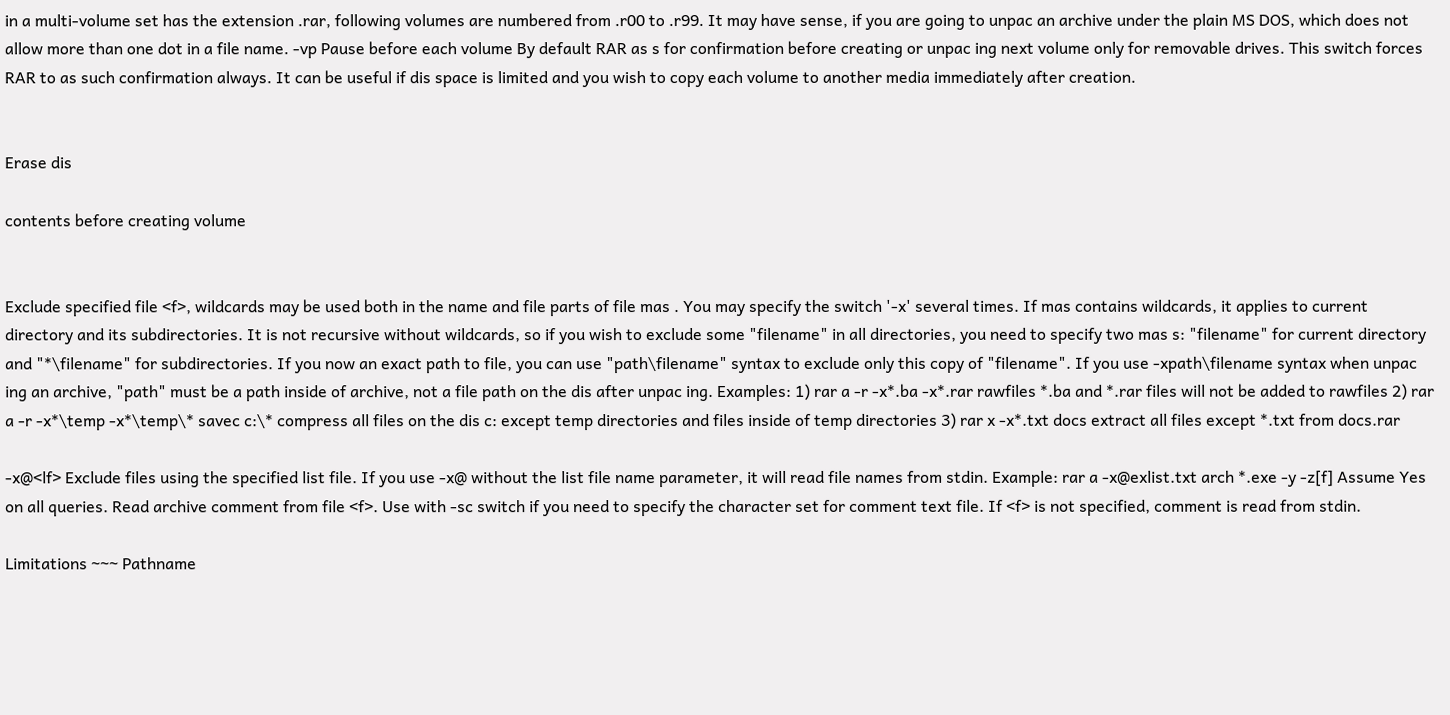in a multi-volume set has the extension .rar, following volumes are numbered from .r00 to .r99. It may have sense, if you are going to unpac an archive under the plain MS DOS, which does not allow more than one dot in a file name. -vp Pause before each volume By default RAR as s for confirmation before creating or unpac ing next volume only for removable drives. This switch forces RAR to as such confirmation always. It can be useful if dis space is limited and you wish to copy each volume to another media immediately after creation.


Erase dis

contents before creating volume


Exclude specified file <f>, wildcards may be used both in the name and file parts of file mas . You may specify the switch '-x' several times. If mas contains wildcards, it applies to current directory and its subdirectories. It is not recursive without wildcards, so if you wish to exclude some "filename" in all directories, you need to specify two mas s: "filename" for current directory and "*\filename" for subdirectories. If you now an exact path to file, you can use "path\filename" syntax to exclude only this copy of "filename". If you use -xpath\filename syntax when unpac ing an archive, "path" must be a path inside of archive, not a file path on the dis after unpac ing. Examples: 1) rar a -r -x*.ba -x*.rar rawfiles *.ba and *.rar files will not be added to rawfiles 2) rar a -r -x*\temp -x*\temp\* savec c:\* compress all files on the dis c: except temp directories and files inside of temp directories 3) rar x -x*.txt docs extract all files except *.txt from docs.rar

-x@<lf> Exclude files using the specified list file. If you use -x@ without the list file name parameter, it will read file names from stdin. Example: rar a -x@exlist.txt arch *.exe -y -z[f] Assume Yes on all queries. Read archive comment from file <f>. Use with -sc switch if you need to specify the character set for comment text file. If <f> is not specified, comment is read from stdin.

Limitations ~~~ Pathname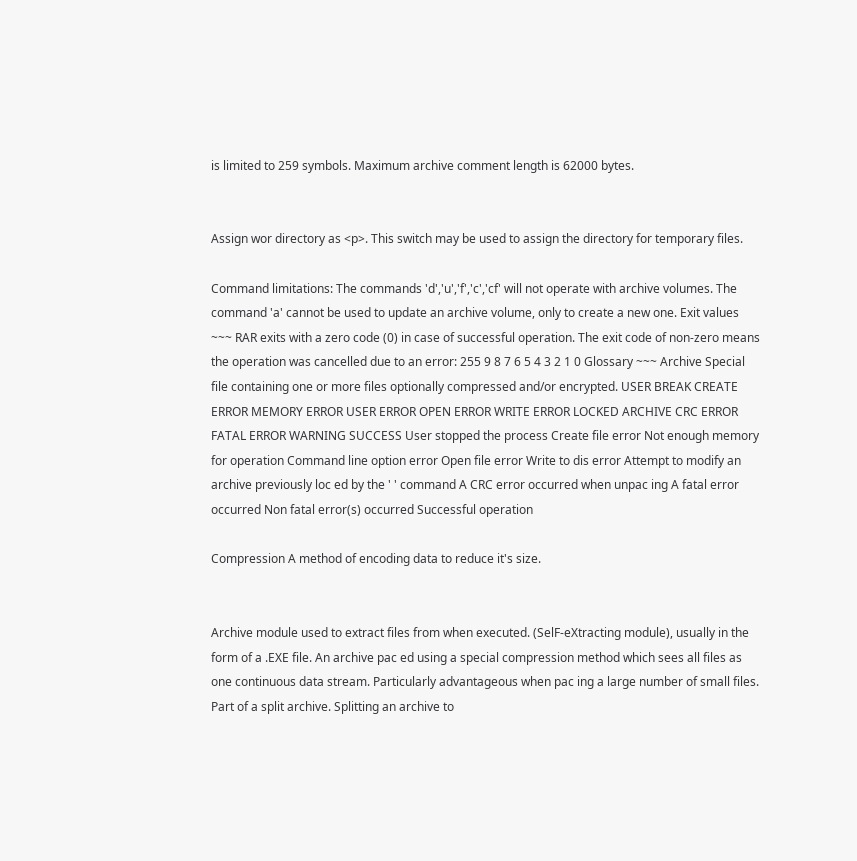is limited to 259 symbols. Maximum archive comment length is 62000 bytes.


Assign wor directory as <p>. This switch may be used to assign the directory for temporary files.

Command limitations: The commands 'd','u','f','c','cf' will not operate with archive volumes. The command 'a' cannot be used to update an archive volume, only to create a new one. Exit values ~~~ RAR exits with a zero code (0) in case of successful operation. The exit code of non-zero means the operation was cancelled due to an error: 255 9 8 7 6 5 4 3 2 1 0 Glossary ~~~ Archive Special file containing one or more files optionally compressed and/or encrypted. USER BREAK CREATE ERROR MEMORY ERROR USER ERROR OPEN ERROR WRITE ERROR LOCKED ARCHIVE CRC ERROR FATAL ERROR WARNING SUCCESS User stopped the process Create file error Not enough memory for operation Command line option error Open file error Write to dis error Attempt to modify an archive previously loc ed by the ' ' command A CRC error occurred when unpac ing A fatal error occurred Non fatal error(s) occurred Successful operation

Compression A method of encoding data to reduce it's size.


Archive module used to extract files from when executed. (SelF-eXtracting module), usually in the form of a .EXE file. An archive pac ed using a special compression method which sees all files as one continuous data stream. Particularly advantageous when pac ing a large number of small files. Part of a split archive. Splitting an archive to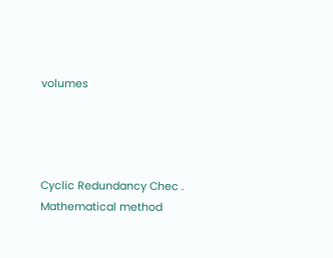volumes




Cyclic Redundancy Chec . Mathematical method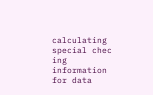calculating special chec ing information for data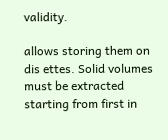validity.

allows storing them on dis ettes. Solid volumes must be extracted starting from first in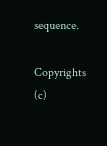sequence.

Copyrights (c)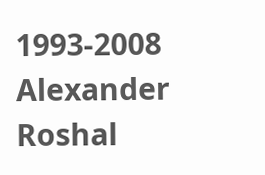1993-2008 Alexander Roshal